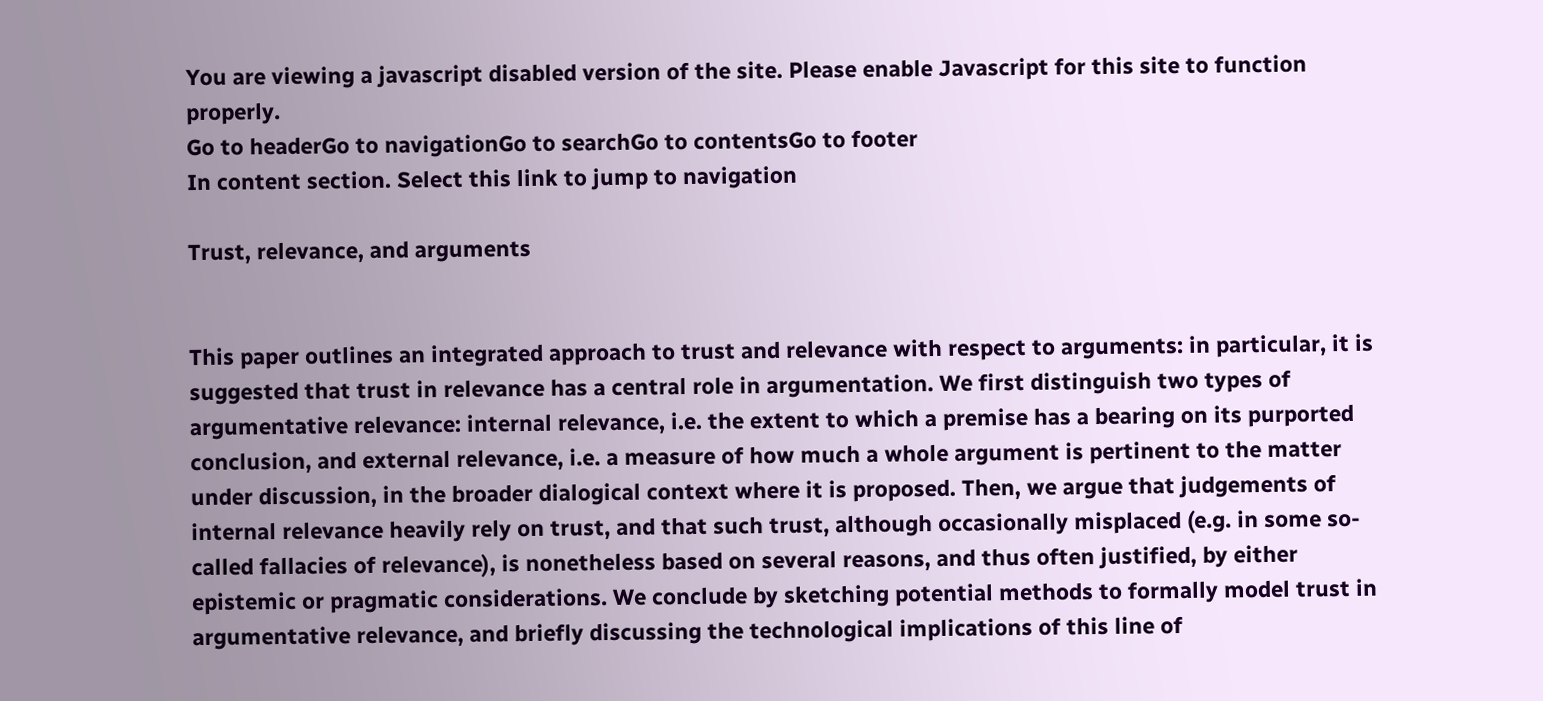You are viewing a javascript disabled version of the site. Please enable Javascript for this site to function properly.
Go to headerGo to navigationGo to searchGo to contentsGo to footer
In content section. Select this link to jump to navigation

Trust, relevance, and arguments


This paper outlines an integrated approach to trust and relevance with respect to arguments: in particular, it is suggested that trust in relevance has a central role in argumentation. We first distinguish two types of argumentative relevance: internal relevance, i.e. the extent to which a premise has a bearing on its purported conclusion, and external relevance, i.e. a measure of how much a whole argument is pertinent to the matter under discussion, in the broader dialogical context where it is proposed. Then, we argue that judgements of internal relevance heavily rely on trust, and that such trust, although occasionally misplaced (e.g. in some so-called fallacies of relevance), is nonetheless based on several reasons, and thus often justified, by either epistemic or pragmatic considerations. We conclude by sketching potential methods to formally model trust in argumentative relevance, and briefly discussing the technological implications of this line of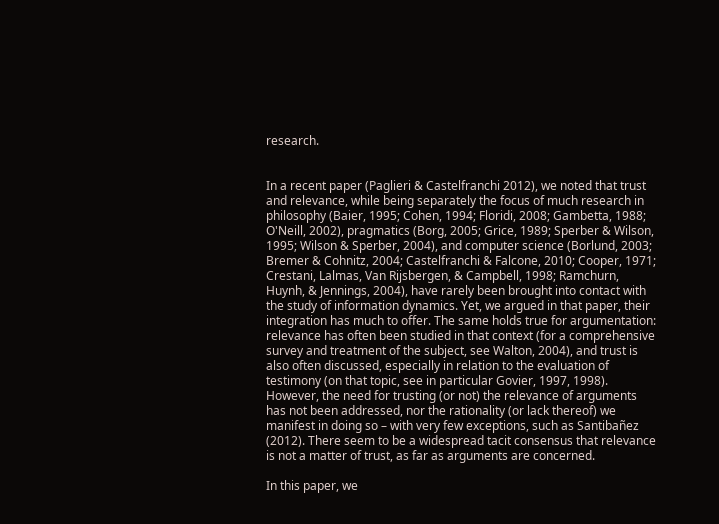research.


In a recent paper (Paglieri & Castelfranchi 2012), we noted that trust and relevance, while being separately the focus of much research in philosophy (Baier, 1995; Cohen, 1994; Floridi, 2008; Gambetta, 1988; O'Neill, 2002), pragmatics (Borg, 2005; Grice, 1989; Sperber & Wilson, 1995; Wilson & Sperber, 2004), and computer science (Borlund, 2003; Bremer & Cohnitz, 2004; Castelfranchi & Falcone, 2010; Cooper, 1971; Crestani, Lalmas, Van Rijsbergen, & Campbell, 1998; Ramchurn, Huynh, & Jennings, 2004), have rarely been brought into contact with the study of information dynamics. Yet, we argued in that paper, their integration has much to offer. The same holds true for argumentation: relevance has often been studied in that context (for a comprehensive survey and treatment of the subject, see Walton, 2004), and trust is also often discussed, especially in relation to the evaluation of testimony (on that topic, see in particular Govier, 1997, 1998). However, the need for trusting (or not) the relevance of arguments has not been addressed, nor the rationality (or lack thereof) we manifest in doing so – with very few exceptions, such as Santibañez (2012). There seem to be a widespread tacit consensus that relevance is not a matter of trust, as far as arguments are concerned.

In this paper, we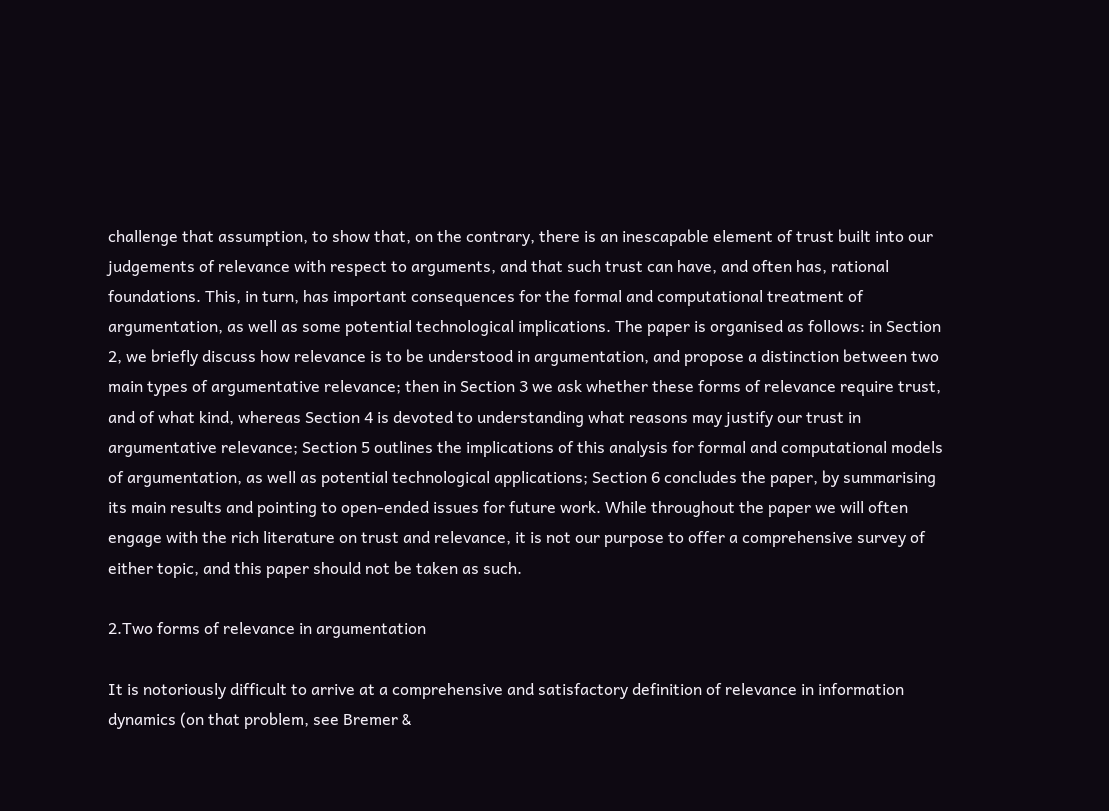challenge that assumption, to show that, on the contrary, there is an inescapable element of trust built into our judgements of relevance with respect to arguments, and that such trust can have, and often has, rational foundations. This, in turn, has important consequences for the formal and computational treatment of argumentation, as well as some potential technological implications. The paper is organised as follows: in Section 2, we briefly discuss how relevance is to be understood in argumentation, and propose a distinction between two main types of argumentative relevance; then in Section 3 we ask whether these forms of relevance require trust, and of what kind, whereas Section 4 is devoted to understanding what reasons may justify our trust in argumentative relevance; Section 5 outlines the implications of this analysis for formal and computational models of argumentation, as well as potential technological applications; Section 6 concludes the paper, by summarising its main results and pointing to open-ended issues for future work. While throughout the paper we will often engage with the rich literature on trust and relevance, it is not our purpose to offer a comprehensive survey of either topic, and this paper should not be taken as such.

2.Two forms of relevance in argumentation

It is notoriously difficult to arrive at a comprehensive and satisfactory definition of relevance in information dynamics (on that problem, see Bremer &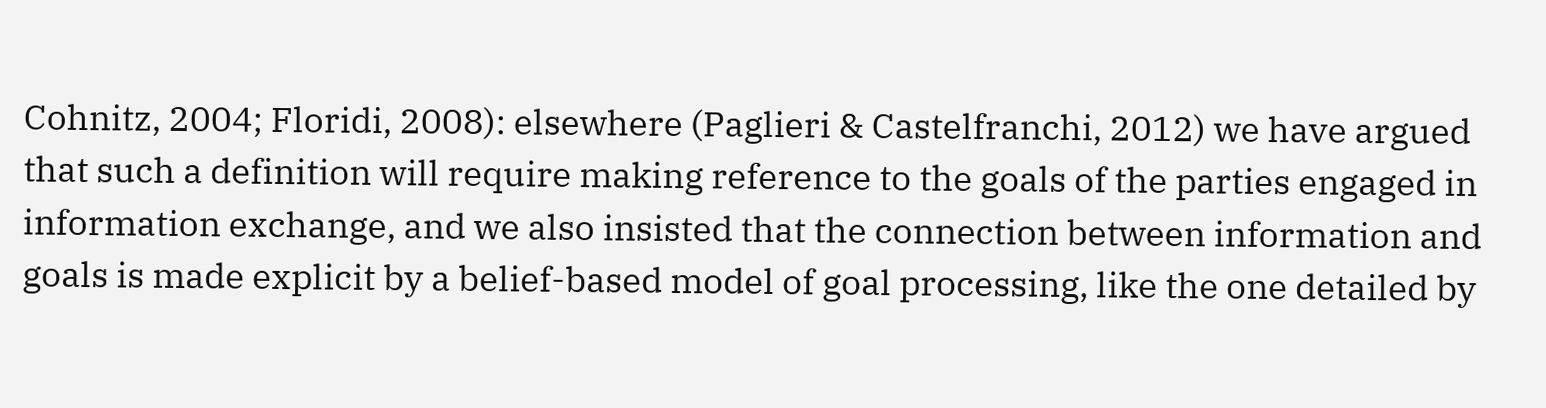Cohnitz, 2004; Floridi, 2008): elsewhere (Paglieri & Castelfranchi, 2012) we have argued that such a definition will require making reference to the goals of the parties engaged in information exchange, and we also insisted that the connection between information and goals is made explicit by a belief-based model of goal processing, like the one detailed by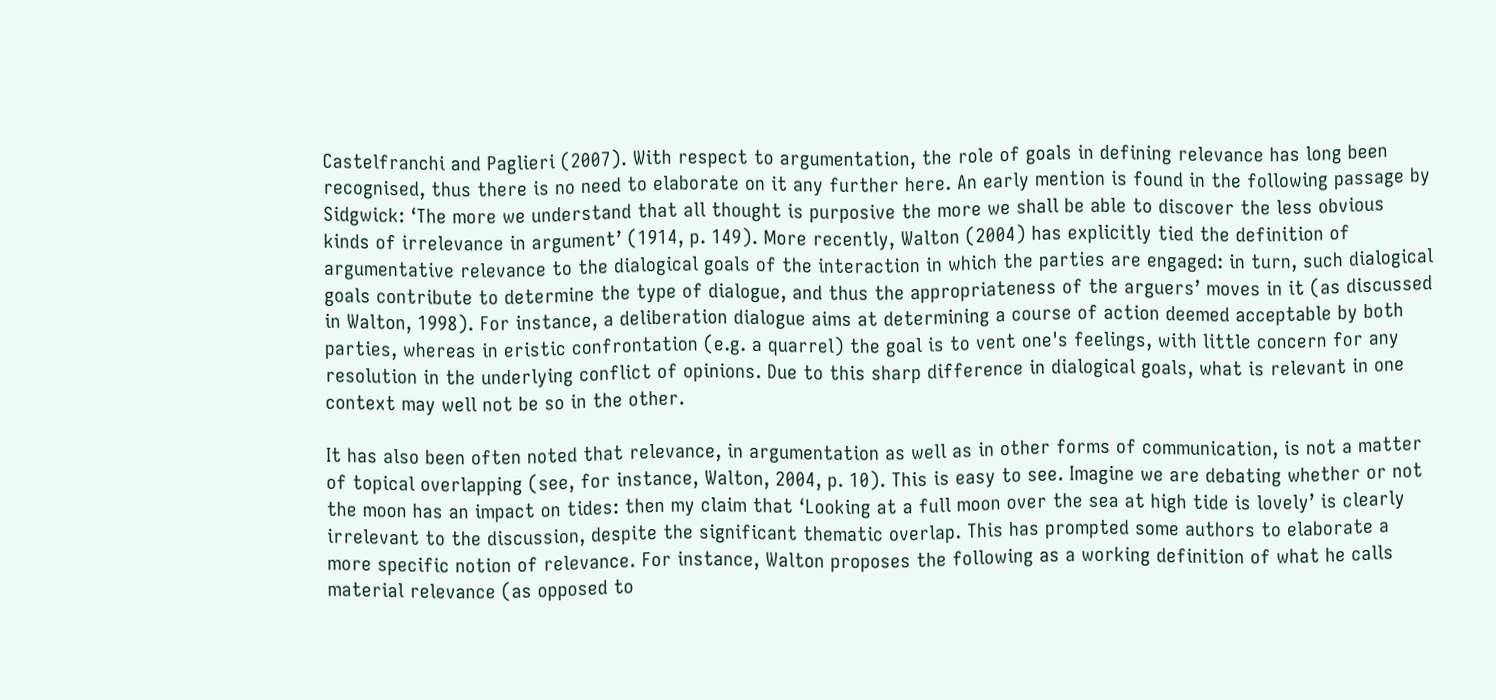Castelfranchi and Paglieri (2007). With respect to argumentation, the role of goals in defining relevance has long been recognised, thus there is no need to elaborate on it any further here. An early mention is found in the following passage by Sidgwick: ‘The more we understand that all thought is purposive the more we shall be able to discover the less obvious kinds of irrelevance in argument’ (1914, p. 149). More recently, Walton (2004) has explicitly tied the definition of argumentative relevance to the dialogical goals of the interaction in which the parties are engaged: in turn, such dialogical goals contribute to determine the type of dialogue, and thus the appropriateness of the arguers’ moves in it (as discussed in Walton, 1998). For instance, a deliberation dialogue aims at determining a course of action deemed acceptable by both parties, whereas in eristic confrontation (e.g. a quarrel) the goal is to vent one's feelings, with little concern for any resolution in the underlying conflict of opinions. Due to this sharp difference in dialogical goals, what is relevant in one context may well not be so in the other.

It has also been often noted that relevance, in argumentation as well as in other forms of communication, is not a matter of topical overlapping (see, for instance, Walton, 2004, p. 10). This is easy to see. Imagine we are debating whether or not the moon has an impact on tides: then my claim that ‘Looking at a full moon over the sea at high tide is lovely’ is clearly irrelevant to the discussion, despite the significant thematic overlap. This has prompted some authors to elaborate a more specific notion of relevance. For instance, Walton proposes the following as a working definition of what he calls material relevance (as opposed to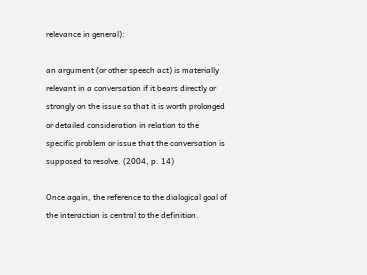relevance in general):

an argument (or other speech act) is materially relevant in a conversation if it bears directly or strongly on the issue so that it is worth prolonged or detailed consideration in relation to the specific problem or issue that the conversation is supposed to resolve. (2004, p. 14)

Once again, the reference to the dialogical goal of the interaction is central to the definition.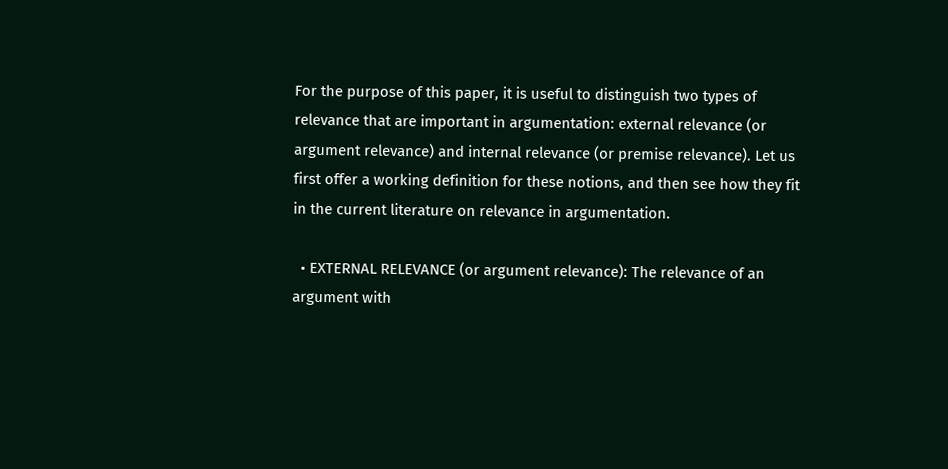For the purpose of this paper, it is useful to distinguish two types of relevance that are important in argumentation: external relevance (or argument relevance) and internal relevance (or premise relevance). Let us first offer a working definition for these notions, and then see how they fit in the current literature on relevance in argumentation.

  • EXTERNAL RELEVANCE (or argument relevance): The relevance of an argument with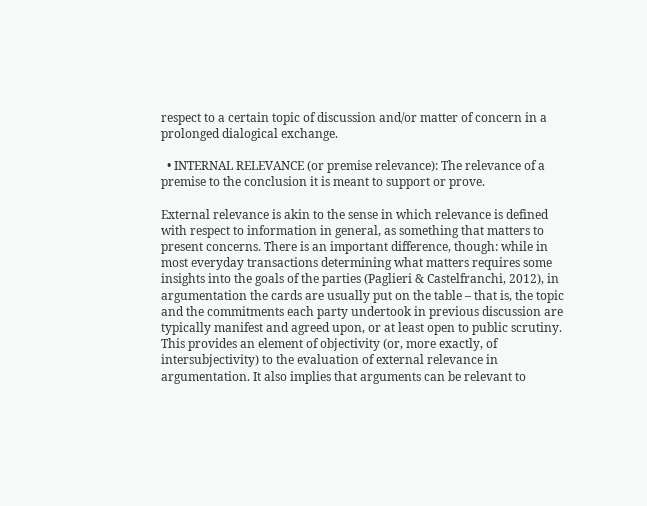respect to a certain topic of discussion and/or matter of concern in a prolonged dialogical exchange.

  • INTERNAL RELEVANCE (or premise relevance): The relevance of a premise to the conclusion it is meant to support or prove.

External relevance is akin to the sense in which relevance is defined with respect to information in general, as something that matters to present concerns. There is an important difference, though: while in most everyday transactions determining what matters requires some insights into the goals of the parties (Paglieri & Castelfranchi, 2012), in argumentation the cards are usually put on the table – that is, the topic and the commitments each party undertook in previous discussion are typically manifest and agreed upon, or at least open to public scrutiny. This provides an element of objectivity (or, more exactly, of intersubjectivity) to the evaluation of external relevance in argumentation. It also implies that arguments can be relevant to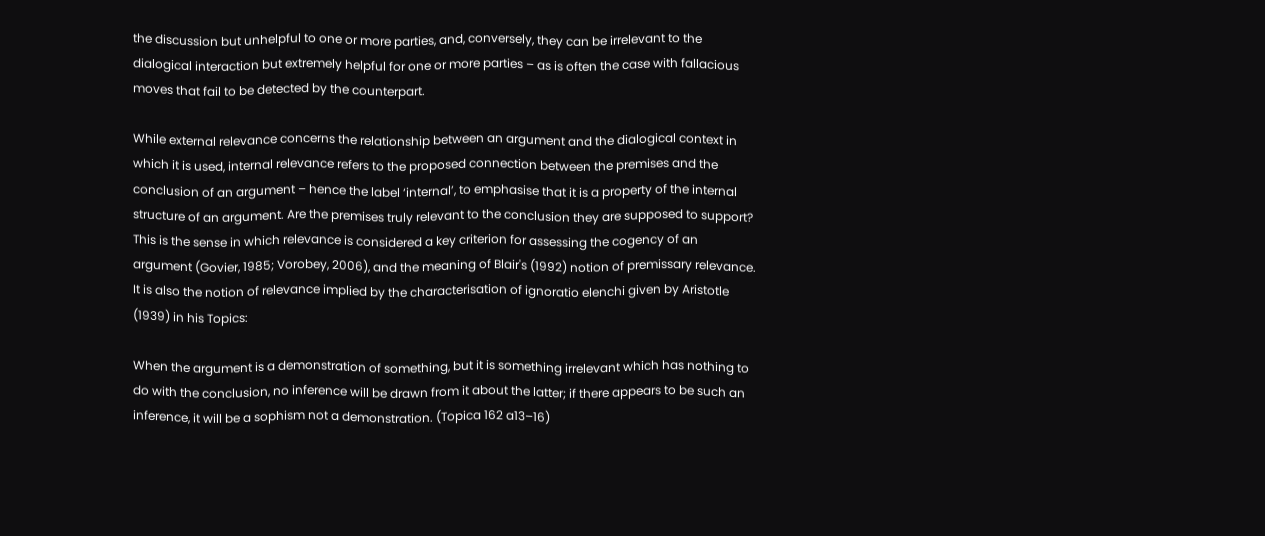the discussion but unhelpful to one or more parties, and, conversely, they can be irrelevant to the dialogical interaction but extremely helpful for one or more parties – as is often the case with fallacious moves that fail to be detected by the counterpart.

While external relevance concerns the relationship between an argument and the dialogical context in which it is used, internal relevance refers to the proposed connection between the premises and the conclusion of an argument – hence the label ‘internal’, to emphasise that it is a property of the internal structure of an argument. Are the premises truly relevant to the conclusion they are supposed to support? This is the sense in which relevance is considered a key criterion for assessing the cogency of an argument (Govier, 1985; Vorobey, 2006), and the meaning of Blair's (1992) notion of premissary relevance. It is also the notion of relevance implied by the characterisation of ignoratio elenchi given by Aristotle (1939) in his Topics:

When the argument is a demonstration of something, but it is something irrelevant which has nothing to do with the conclusion, no inference will be drawn from it about the latter; if there appears to be such an inference, it will be a sophism not a demonstration. (Topica 162 a13–16)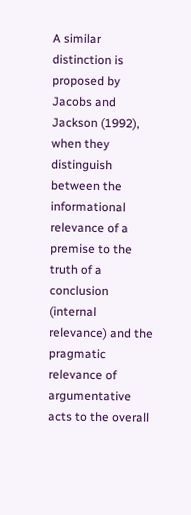A similar distinction is proposed by Jacobs and Jackson (1992), when they distinguish between the informational relevance of a premise to the truth of a conclusion (internal relevance) and the pragmatic relevance of argumentative acts to the overall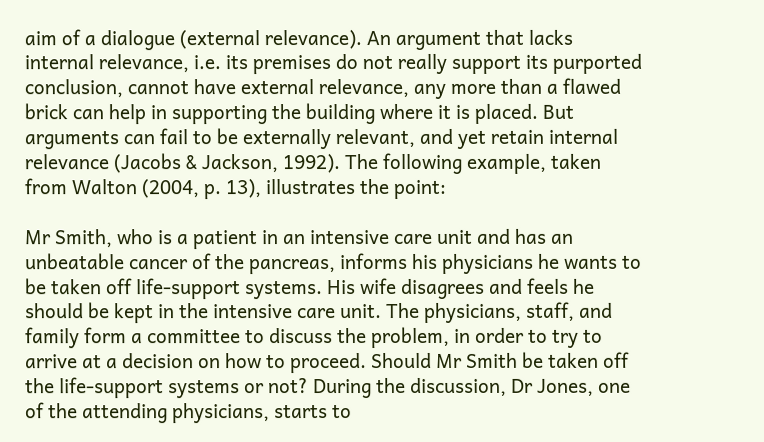aim of a dialogue (external relevance). An argument that lacks internal relevance, i.e. its premises do not really support its purported conclusion, cannot have external relevance, any more than a flawed brick can help in supporting the building where it is placed. But arguments can fail to be externally relevant, and yet retain internal relevance (Jacobs & Jackson, 1992). The following example, taken from Walton (2004, p. 13), illustrates the point:

Mr Smith, who is a patient in an intensive care unit and has an unbeatable cancer of the pancreas, informs his physicians he wants to be taken off life-support systems. His wife disagrees and feels he should be kept in the intensive care unit. The physicians, staff, and family form a committee to discuss the problem, in order to try to arrive at a decision on how to proceed. Should Mr Smith be taken off the life-support systems or not? During the discussion, Dr Jones, one of the attending physicians, starts to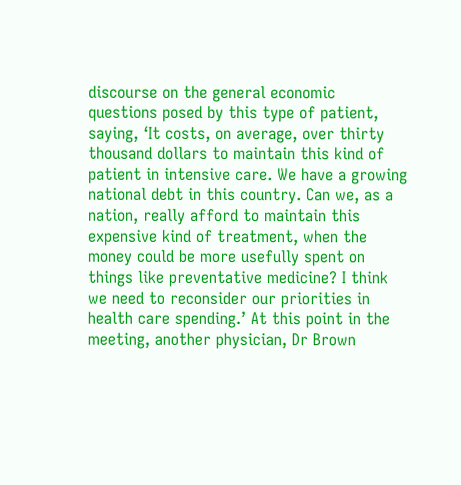discourse on the general economic questions posed by this type of patient, saying, ‘It costs, on average, over thirty thousand dollars to maintain this kind of patient in intensive care. We have a growing national debt in this country. Can we, as a nation, really afford to maintain this expensive kind of treatment, when the money could be more usefully spent on things like preventative medicine? I think we need to reconsider our priorities in health care spending.’ At this point in the meeting, another physician, Dr Brown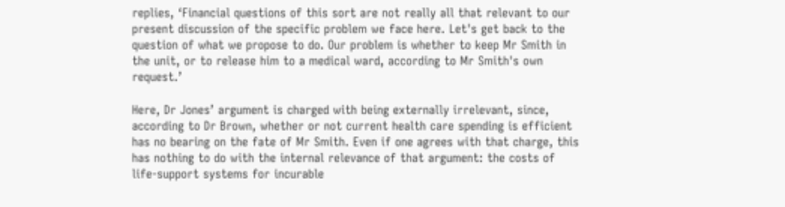replies, ‘Financial questions of this sort are not really all that relevant to our present discussion of the specific problem we face here. Let's get back to the question of what we propose to do. Our problem is whether to keep Mr Smith in the unit, or to release him to a medical ward, according to Mr Smith's own request.’

Here, Dr Jones’ argument is charged with being externally irrelevant, since, according to Dr Brown, whether or not current health care spending is efficient has no bearing on the fate of Mr Smith. Even if one agrees with that charge, this has nothing to do with the internal relevance of that argument: the costs of life-support systems for incurable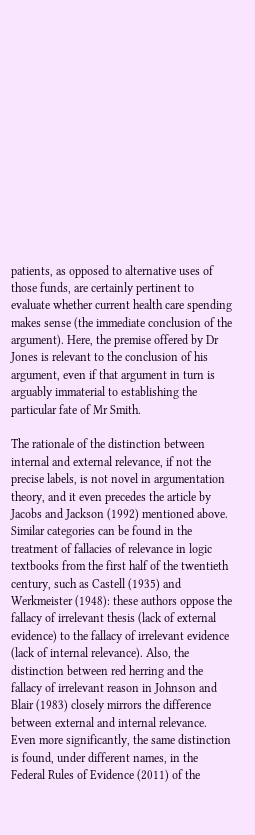patients, as opposed to alternative uses of those funds, are certainly pertinent to evaluate whether current health care spending makes sense (the immediate conclusion of the argument). Here, the premise offered by Dr Jones is relevant to the conclusion of his argument, even if that argument in turn is arguably immaterial to establishing the particular fate of Mr Smith.

The rationale of the distinction between internal and external relevance, if not the precise labels, is not novel in argumentation theory, and it even precedes the article by Jacobs and Jackson (1992) mentioned above. Similar categories can be found in the treatment of fallacies of relevance in logic textbooks from the first half of the twentieth century, such as Castell (1935) and Werkmeister (1948): these authors oppose the fallacy of irrelevant thesis (lack of external evidence) to the fallacy of irrelevant evidence (lack of internal relevance). Also, the distinction between red herring and the fallacy of irrelevant reason in Johnson and Blair (1983) closely mirrors the difference between external and internal relevance. Even more significantly, the same distinction is found, under different names, in the Federal Rules of Evidence (2011) of the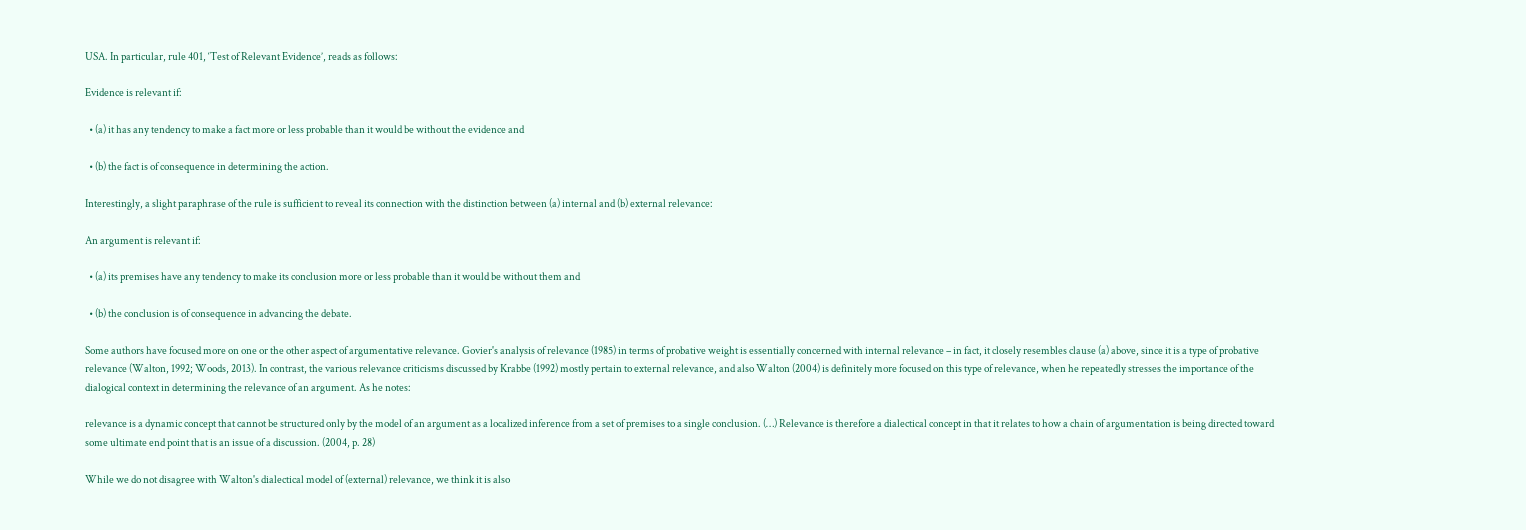USA. In particular, rule 401, ‘Test of Relevant Evidence’, reads as follows:

Evidence is relevant if:

  • (a) it has any tendency to make a fact more or less probable than it would be without the evidence and

  • (b) the fact is of consequence in determining the action.

Interestingly, a slight paraphrase of the rule is sufficient to reveal its connection with the distinction between (a) internal and (b) external relevance:

An argument is relevant if:

  • (a) its premises have any tendency to make its conclusion more or less probable than it would be without them and

  • (b) the conclusion is of consequence in advancing the debate.

Some authors have focused more on one or the other aspect of argumentative relevance. Govier's analysis of relevance (1985) in terms of probative weight is essentially concerned with internal relevance – in fact, it closely resembles clause (a) above, since it is a type of probative relevance (Walton, 1992; Woods, 2013). In contrast, the various relevance criticisms discussed by Krabbe (1992) mostly pertain to external relevance, and also Walton (2004) is definitely more focused on this type of relevance, when he repeatedly stresses the importance of the dialogical context in determining the relevance of an argument. As he notes:

relevance is a dynamic concept that cannot be structured only by the model of an argument as a localized inference from a set of premises to a single conclusion. (…) Relevance is therefore a dialectical concept in that it relates to how a chain of argumentation is being directed toward some ultimate end point that is an issue of a discussion. (2004, p. 28)

While we do not disagree with Walton's dialectical model of (external) relevance, we think it is also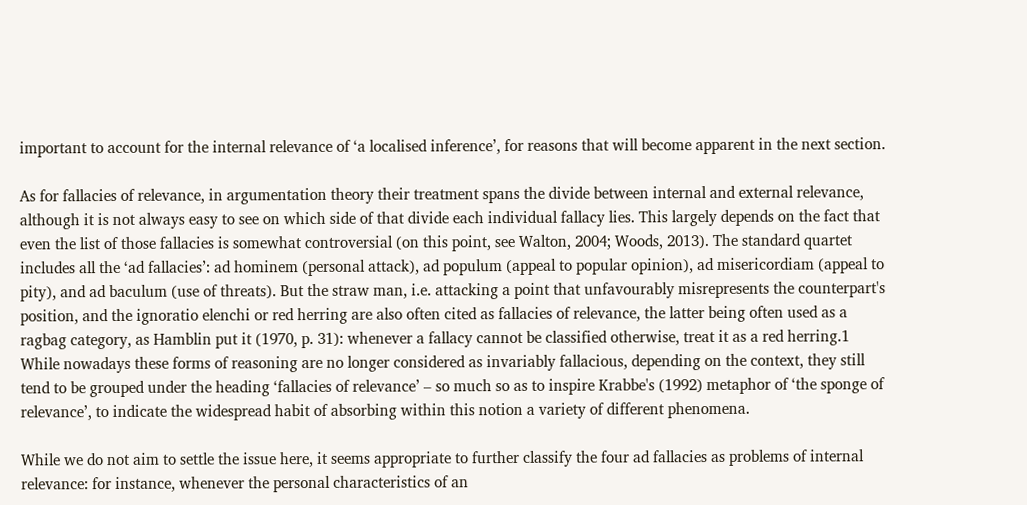important to account for the internal relevance of ‘a localised inference’, for reasons that will become apparent in the next section.

As for fallacies of relevance, in argumentation theory their treatment spans the divide between internal and external relevance, although it is not always easy to see on which side of that divide each individual fallacy lies. This largely depends on the fact that even the list of those fallacies is somewhat controversial (on this point, see Walton, 2004; Woods, 2013). The standard quartet includes all the ‘ad fallacies’: ad hominem (personal attack), ad populum (appeal to popular opinion), ad misericordiam (appeal to pity), and ad baculum (use of threats). But the straw man, i.e. attacking a point that unfavourably misrepresents the counterpart's position, and the ignoratio elenchi or red herring are also often cited as fallacies of relevance, the latter being often used as a ragbag category, as Hamblin put it (1970, p. 31): whenever a fallacy cannot be classified otherwise, treat it as a red herring.1 While nowadays these forms of reasoning are no longer considered as invariably fallacious, depending on the context, they still tend to be grouped under the heading ‘fallacies of relevance’ – so much so as to inspire Krabbe's (1992) metaphor of ‘the sponge of relevance’, to indicate the widespread habit of absorbing within this notion a variety of different phenomena.

While we do not aim to settle the issue here, it seems appropriate to further classify the four ad fallacies as problems of internal relevance: for instance, whenever the personal characteristics of an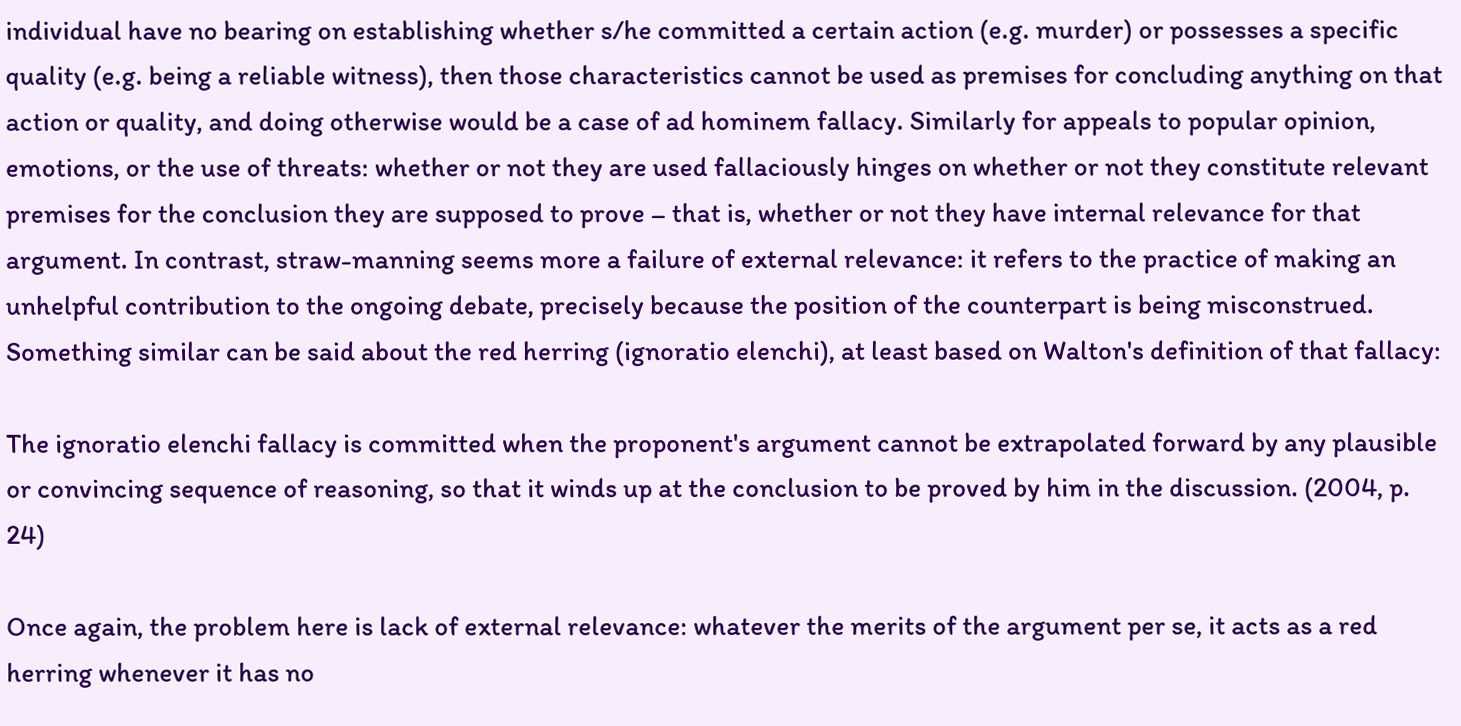individual have no bearing on establishing whether s/he committed a certain action (e.g. murder) or possesses a specific quality (e.g. being a reliable witness), then those characteristics cannot be used as premises for concluding anything on that action or quality, and doing otherwise would be a case of ad hominem fallacy. Similarly for appeals to popular opinion, emotions, or the use of threats: whether or not they are used fallaciously hinges on whether or not they constitute relevant premises for the conclusion they are supposed to prove – that is, whether or not they have internal relevance for that argument. In contrast, straw-manning seems more a failure of external relevance: it refers to the practice of making an unhelpful contribution to the ongoing debate, precisely because the position of the counterpart is being misconstrued. Something similar can be said about the red herring (ignoratio elenchi), at least based on Walton's definition of that fallacy:

The ignoratio elenchi fallacy is committed when the proponent's argument cannot be extrapolated forward by any plausible or convincing sequence of reasoning, so that it winds up at the conclusion to be proved by him in the discussion. (2004, p. 24)

Once again, the problem here is lack of external relevance: whatever the merits of the argument per se, it acts as a red herring whenever it has no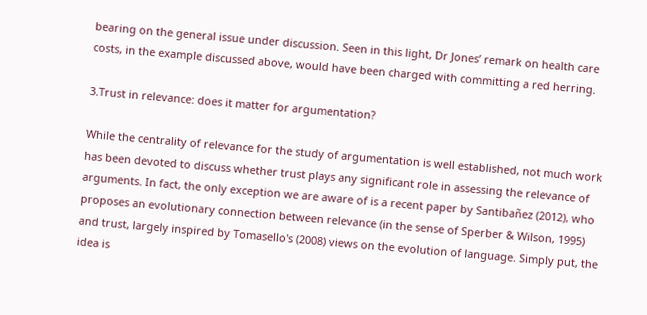bearing on the general issue under discussion. Seen in this light, Dr Jones’ remark on health care costs, in the example discussed above, would have been charged with committing a red herring.

3.Trust in relevance: does it matter for argumentation?

While the centrality of relevance for the study of argumentation is well established, not much work has been devoted to discuss whether trust plays any significant role in assessing the relevance of arguments. In fact, the only exception we are aware of is a recent paper by Santibañez (2012), who proposes an evolutionary connection between relevance (in the sense of Sperber & Wilson, 1995) and trust, largely inspired by Tomasello's (2008) views on the evolution of language. Simply put, the idea is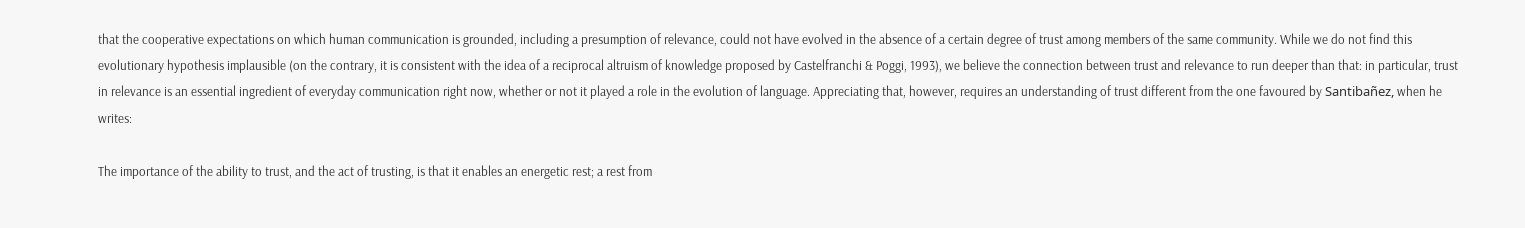that the cooperative expectations on which human communication is grounded, including a presumption of relevance, could not have evolved in the absence of a certain degree of trust among members of the same community. While we do not find this evolutionary hypothesis implausible (on the contrary, it is consistent with the idea of a reciprocal altruism of knowledge proposed by Castelfranchi & Poggi, 1993), we believe the connection between trust and relevance to run deeper than that: in particular, trust in relevance is an essential ingredient of everyday communication right now, whether or not it played a role in the evolution of language. Appreciating that, however, requires an understanding of trust different from the one favoured by Santibañez, when he writes:

The importance of the ability to trust, and the act of trusting, is that it enables an energetic rest; a rest from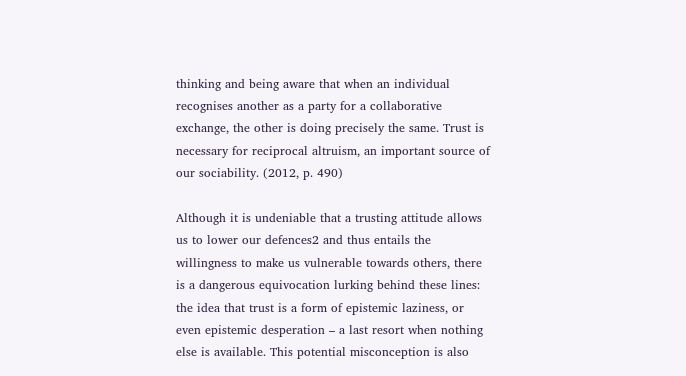thinking and being aware that when an individual recognises another as a party for a collaborative exchange, the other is doing precisely the same. Trust is necessary for reciprocal altruism, an important source of our sociability. (2012, p. 490)

Although it is undeniable that a trusting attitude allows us to lower our defences2 and thus entails the willingness to make us vulnerable towards others, there is a dangerous equivocation lurking behind these lines: the idea that trust is a form of epistemic laziness, or even epistemic desperation – a last resort when nothing else is available. This potential misconception is also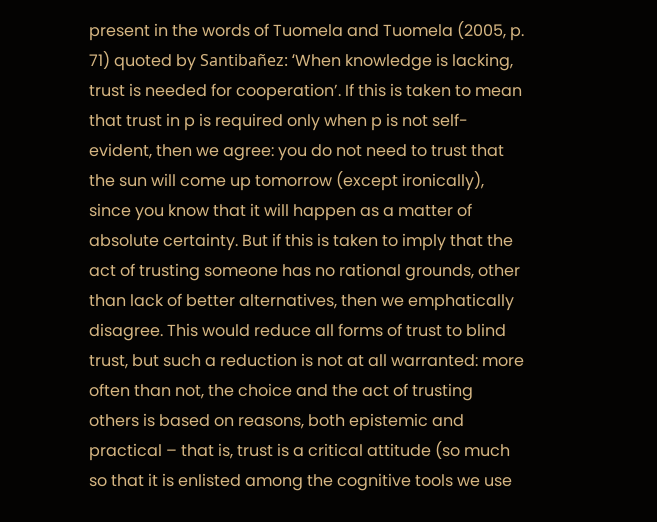present in the words of Tuomela and Tuomela (2005, p. 71) quoted by Santibañez: ‘When knowledge is lacking, trust is needed for cooperation’. If this is taken to mean that trust in p is required only when p is not self-evident, then we agree: you do not need to trust that the sun will come up tomorrow (except ironically), since you know that it will happen as a matter of absolute certainty. But if this is taken to imply that the act of trusting someone has no rational grounds, other than lack of better alternatives, then we emphatically disagree. This would reduce all forms of trust to blind trust, but such a reduction is not at all warranted: more often than not, the choice and the act of trusting others is based on reasons, both epistemic and practical – that is, trust is a critical attitude (so much so that it is enlisted among the cognitive tools we use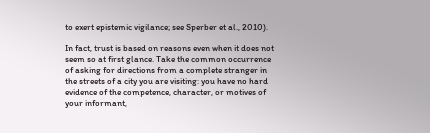to exert epistemic vigilance; see Sperber et al., 2010).

In fact, trust is based on reasons even when it does not seem so at first glance. Take the common occurrence of asking for directions from a complete stranger in the streets of a city you are visiting: you have no hard evidence of the competence, character, or motives of your informant,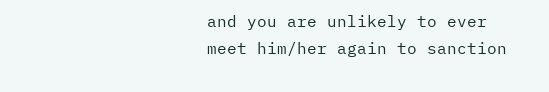and you are unlikely to ever meet him/her again to sanction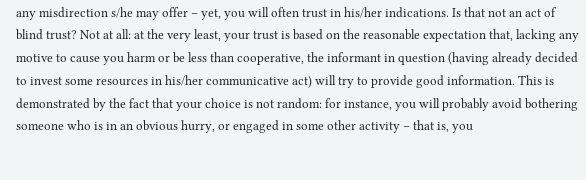any misdirection s/he may offer – yet, you will often trust in his/her indications. Is that not an act of blind trust? Not at all: at the very least, your trust is based on the reasonable expectation that, lacking any motive to cause you harm or be less than cooperative, the informant in question (having already decided to invest some resources in his/her communicative act) will try to provide good information. This is demonstrated by the fact that your choice is not random: for instance, you will probably avoid bothering someone who is in an obvious hurry, or engaged in some other activity – that is, you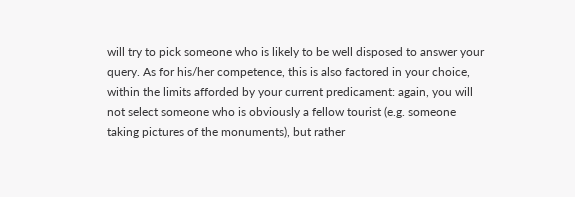will try to pick someone who is likely to be well disposed to answer your query. As for his/her competence, this is also factored in your choice, within the limits afforded by your current predicament: again, you will not select someone who is obviously a fellow tourist (e.g. someone taking pictures of the monuments), but rather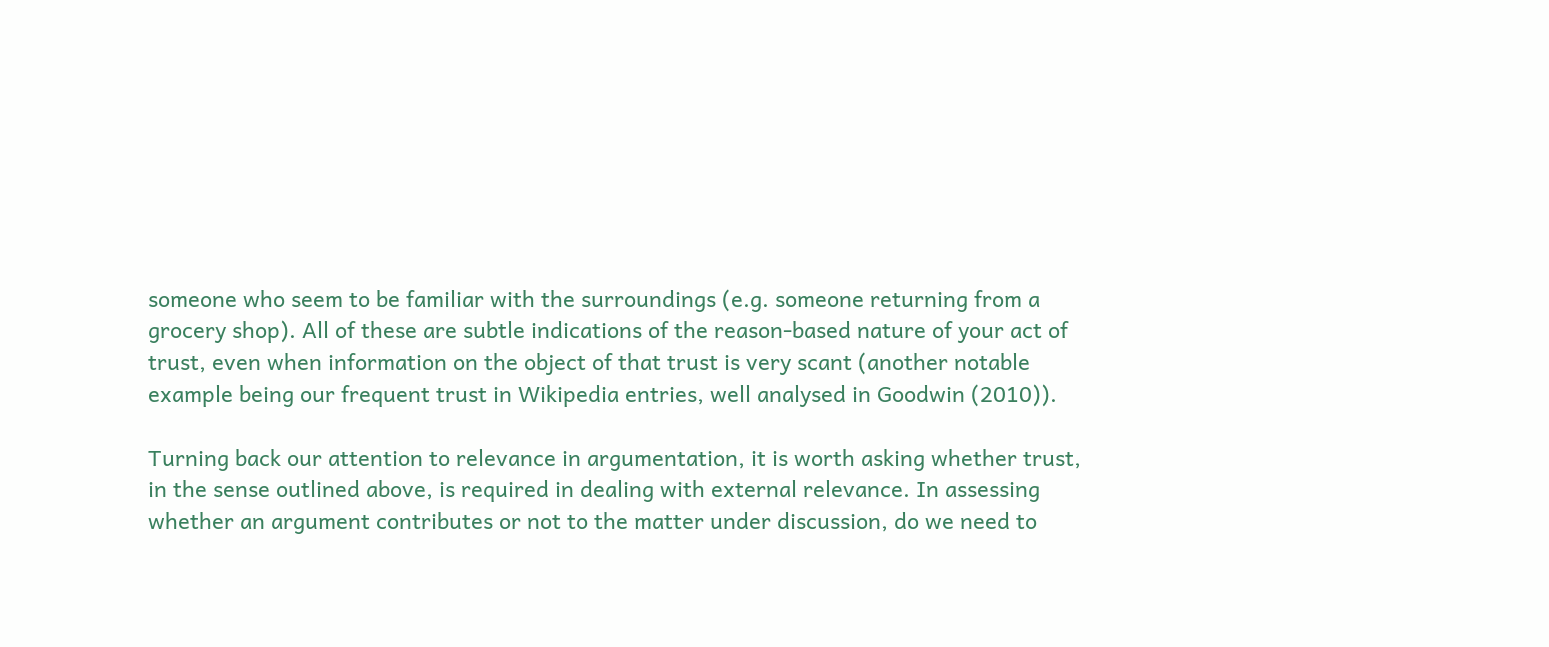someone who seem to be familiar with the surroundings (e.g. someone returning from a grocery shop). All of these are subtle indications of the reason-based nature of your act of trust, even when information on the object of that trust is very scant (another notable example being our frequent trust in Wikipedia entries, well analysed in Goodwin (2010)).

Turning back our attention to relevance in argumentation, it is worth asking whether trust, in the sense outlined above, is required in dealing with external relevance. In assessing whether an argument contributes or not to the matter under discussion, do we need to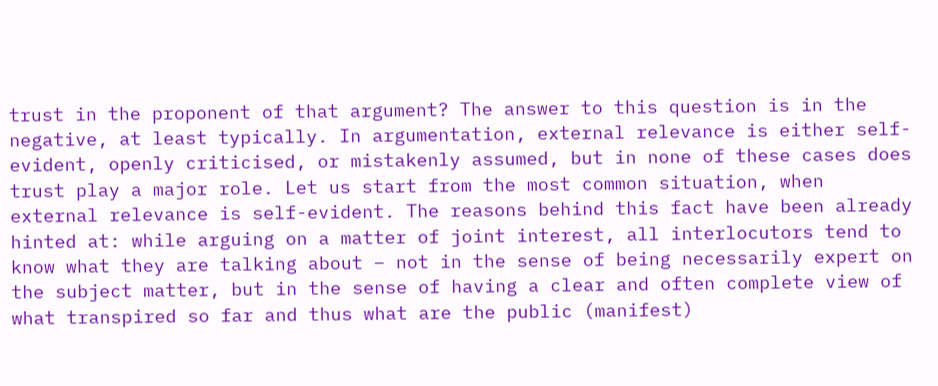trust in the proponent of that argument? The answer to this question is in the negative, at least typically. In argumentation, external relevance is either self-evident, openly criticised, or mistakenly assumed, but in none of these cases does trust play a major role. Let us start from the most common situation, when external relevance is self-evident. The reasons behind this fact have been already hinted at: while arguing on a matter of joint interest, all interlocutors tend to know what they are talking about – not in the sense of being necessarily expert on the subject matter, but in the sense of having a clear and often complete view of what transpired so far and thus what are the public (manifest)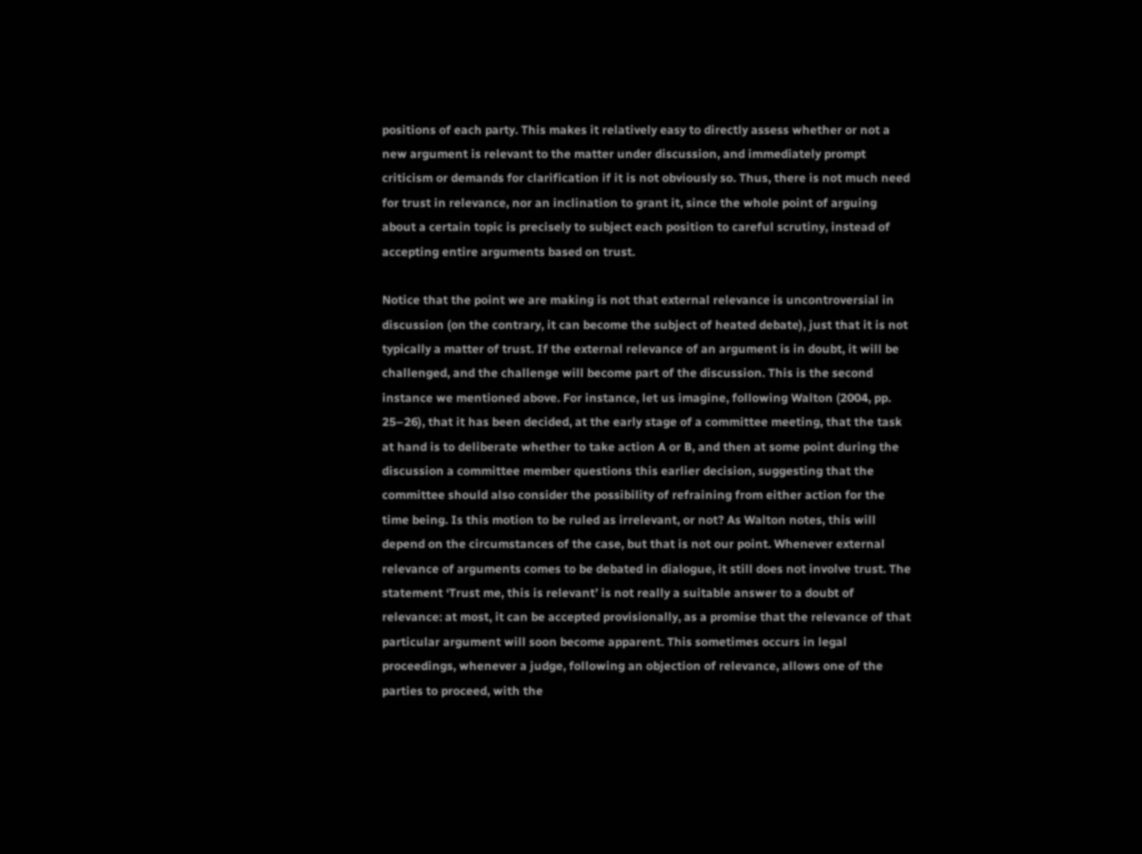positions of each party. This makes it relatively easy to directly assess whether or not a new argument is relevant to the matter under discussion, and immediately prompt criticism or demands for clarification if it is not obviously so. Thus, there is not much need for trust in relevance, nor an inclination to grant it, since the whole point of arguing about a certain topic is precisely to subject each position to careful scrutiny, instead of accepting entire arguments based on trust.

Notice that the point we are making is not that external relevance is uncontroversial in discussion (on the contrary, it can become the subject of heated debate), just that it is not typically a matter of trust. If the external relevance of an argument is in doubt, it will be challenged, and the challenge will become part of the discussion. This is the second instance we mentioned above. For instance, let us imagine, following Walton (2004, pp. 25–26), that it has been decided, at the early stage of a committee meeting, that the task at hand is to deliberate whether to take action A or B, and then at some point during the discussion a committee member questions this earlier decision, suggesting that the committee should also consider the possibility of refraining from either action for the time being. Is this motion to be ruled as irrelevant, or not? As Walton notes, this will depend on the circumstances of the case, but that is not our point. Whenever external relevance of arguments comes to be debated in dialogue, it still does not involve trust. The statement ‘Trust me, this is relevant’ is not really a suitable answer to a doubt of relevance: at most, it can be accepted provisionally, as a promise that the relevance of that particular argument will soon become apparent. This sometimes occurs in legal proceedings, whenever a judge, following an objection of relevance, allows one of the parties to proceed, with the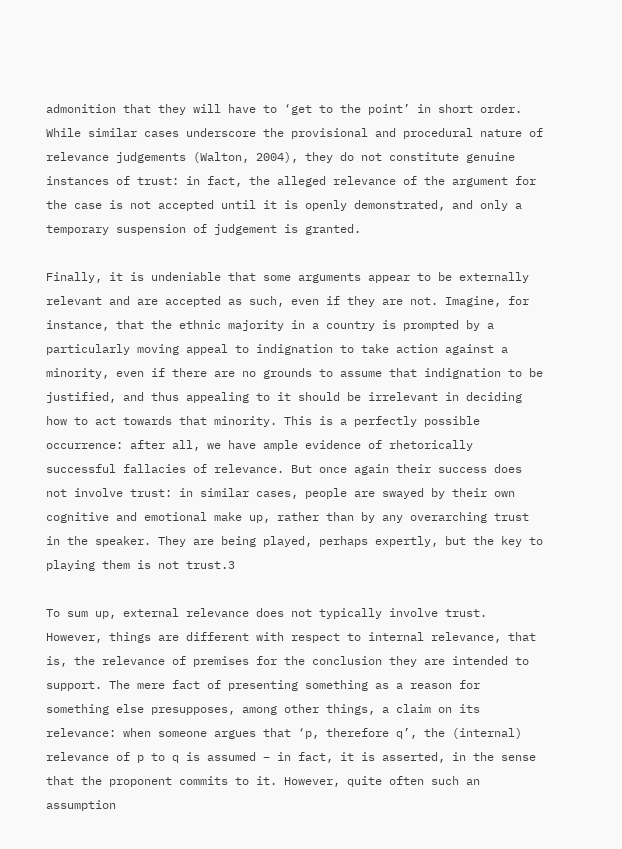admonition that they will have to ‘get to the point’ in short order. While similar cases underscore the provisional and procedural nature of relevance judgements (Walton, 2004), they do not constitute genuine instances of trust: in fact, the alleged relevance of the argument for the case is not accepted until it is openly demonstrated, and only a temporary suspension of judgement is granted.

Finally, it is undeniable that some arguments appear to be externally relevant and are accepted as such, even if they are not. Imagine, for instance, that the ethnic majority in a country is prompted by a particularly moving appeal to indignation to take action against a minority, even if there are no grounds to assume that indignation to be justified, and thus appealing to it should be irrelevant in deciding how to act towards that minority. This is a perfectly possible occurrence: after all, we have ample evidence of rhetorically successful fallacies of relevance. But once again their success does not involve trust: in similar cases, people are swayed by their own cognitive and emotional make up, rather than by any overarching trust in the speaker. They are being played, perhaps expertly, but the key to playing them is not trust.3

To sum up, external relevance does not typically involve trust. However, things are different with respect to internal relevance, that is, the relevance of premises for the conclusion they are intended to support. The mere fact of presenting something as a reason for something else presupposes, among other things, a claim on its relevance: when someone argues that ‘p, therefore q’, the (internal) relevance of p to q is assumed – in fact, it is asserted, in the sense that the proponent commits to it. However, quite often such an assumption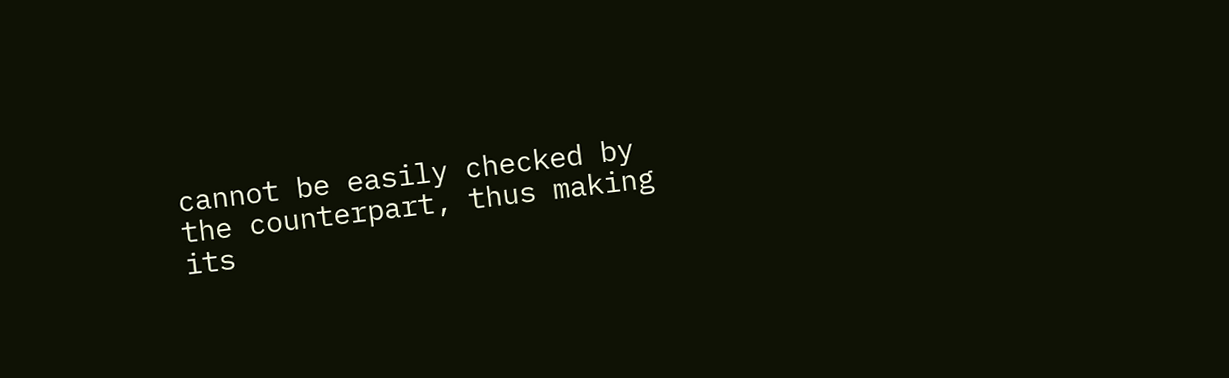cannot be easily checked by the counterpart, thus making its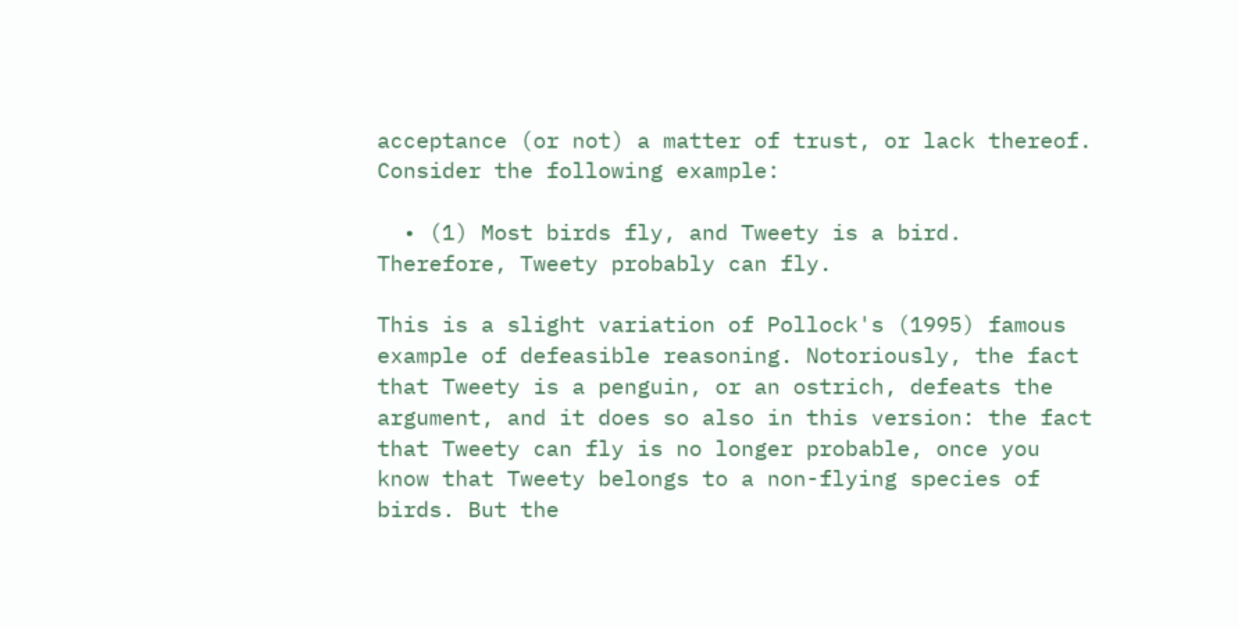acceptance (or not) a matter of trust, or lack thereof. Consider the following example:

  • (1) Most birds fly, and Tweety is a bird. Therefore, Tweety probably can fly.

This is a slight variation of Pollock's (1995) famous example of defeasible reasoning. Notoriously, the fact that Tweety is a penguin, or an ostrich, defeats the argument, and it does so also in this version: the fact that Tweety can fly is no longer probable, once you know that Tweety belongs to a non-flying species of birds. But the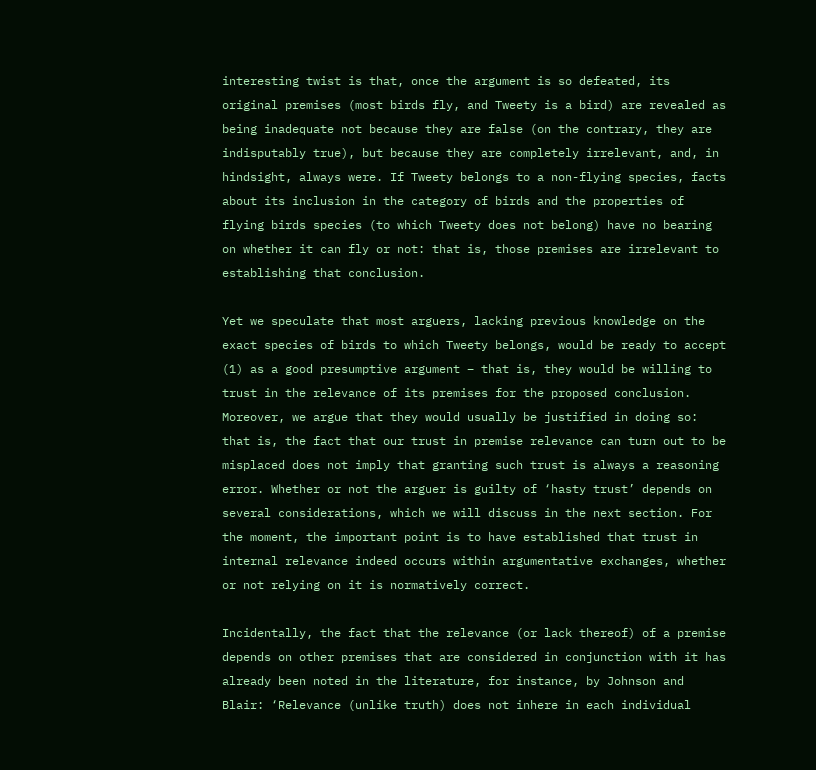interesting twist is that, once the argument is so defeated, its original premises (most birds fly, and Tweety is a bird) are revealed as being inadequate not because they are false (on the contrary, they are indisputably true), but because they are completely irrelevant, and, in hindsight, always were. If Tweety belongs to a non-flying species, facts about its inclusion in the category of birds and the properties of flying birds species (to which Tweety does not belong) have no bearing on whether it can fly or not: that is, those premises are irrelevant to establishing that conclusion.

Yet we speculate that most arguers, lacking previous knowledge on the exact species of birds to which Tweety belongs, would be ready to accept (1) as a good presumptive argument – that is, they would be willing to trust in the relevance of its premises for the proposed conclusion. Moreover, we argue that they would usually be justified in doing so: that is, the fact that our trust in premise relevance can turn out to be misplaced does not imply that granting such trust is always a reasoning error. Whether or not the arguer is guilty of ‘hasty trust’ depends on several considerations, which we will discuss in the next section. For the moment, the important point is to have established that trust in internal relevance indeed occurs within argumentative exchanges, whether or not relying on it is normatively correct.

Incidentally, the fact that the relevance (or lack thereof) of a premise depends on other premises that are considered in conjunction with it has already been noted in the literature, for instance, by Johnson and Blair: ‘Relevance (unlike truth) does not inhere in each individual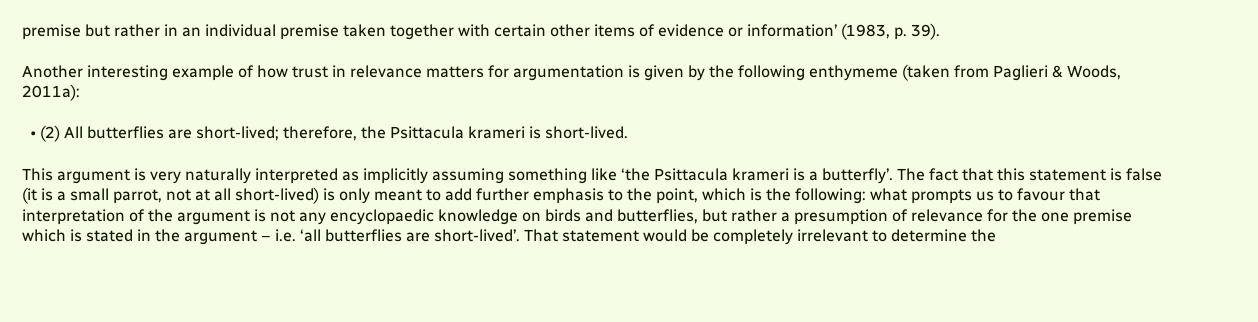premise but rather in an individual premise taken together with certain other items of evidence or information’ (1983, p. 39).

Another interesting example of how trust in relevance matters for argumentation is given by the following enthymeme (taken from Paglieri & Woods, 2011a):

  • (2) All butterflies are short-lived; therefore, the Psittacula krameri is short-lived.

This argument is very naturally interpreted as implicitly assuming something like ‘the Psittacula krameri is a butterfly’. The fact that this statement is false (it is a small parrot, not at all short-lived) is only meant to add further emphasis to the point, which is the following: what prompts us to favour that interpretation of the argument is not any encyclopaedic knowledge on birds and butterflies, but rather a presumption of relevance for the one premise which is stated in the argument – i.e. ‘all butterflies are short-lived’. That statement would be completely irrelevant to determine the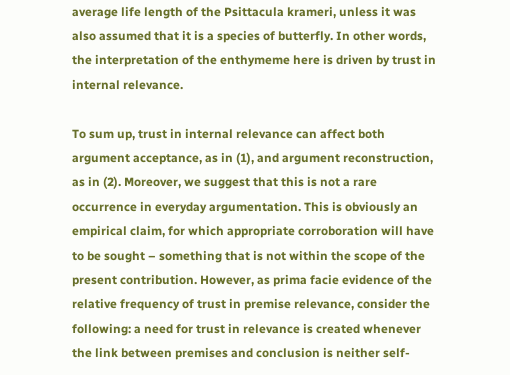average life length of the Psittacula krameri, unless it was also assumed that it is a species of butterfly. In other words, the interpretation of the enthymeme here is driven by trust in internal relevance.

To sum up, trust in internal relevance can affect both argument acceptance, as in (1), and argument reconstruction, as in (2). Moreover, we suggest that this is not a rare occurrence in everyday argumentation. This is obviously an empirical claim, for which appropriate corroboration will have to be sought – something that is not within the scope of the present contribution. However, as prima facie evidence of the relative frequency of trust in premise relevance, consider the following: a need for trust in relevance is created whenever the link between premises and conclusion is neither self-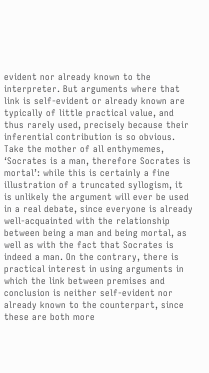evident nor already known to the interpreter. But arguments where that link is self-evident or already known are typically of little practical value, and thus rarely used, precisely because their inferential contribution is so obvious. Take the mother of all enthymemes, ‘Socrates is a man, therefore Socrates is mortal’: while this is certainly a fine illustration of a truncated syllogism, it is unlikely the argument will ever be used in a real debate, since everyone is already well-acquainted with the relationship between being a man and being mortal, as well as with the fact that Socrates is indeed a man. On the contrary, there is practical interest in using arguments in which the link between premises and conclusion is neither self-evident nor already known to the counterpart, since these are both more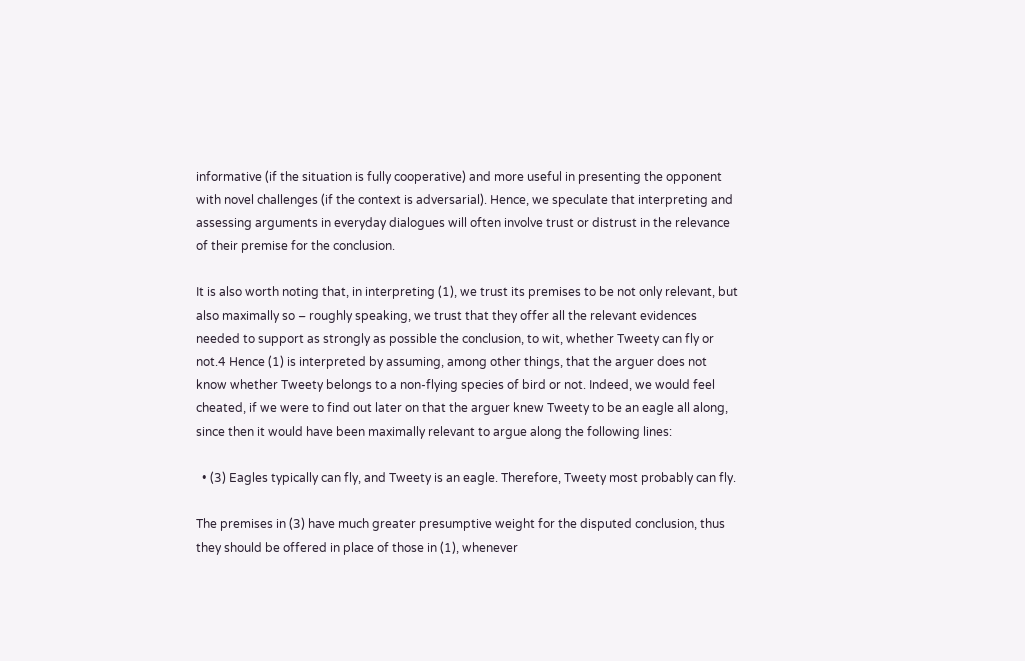informative (if the situation is fully cooperative) and more useful in presenting the opponent with novel challenges (if the context is adversarial). Hence, we speculate that interpreting and assessing arguments in everyday dialogues will often involve trust or distrust in the relevance of their premise for the conclusion.

It is also worth noting that, in interpreting (1), we trust its premises to be not only relevant, but also maximally so – roughly speaking, we trust that they offer all the relevant evidences needed to support as strongly as possible the conclusion, to wit, whether Tweety can fly or not.4 Hence (1) is interpreted by assuming, among other things, that the arguer does not know whether Tweety belongs to a non-flying species of bird or not. Indeed, we would feel cheated, if we were to find out later on that the arguer knew Tweety to be an eagle all along, since then it would have been maximally relevant to argue along the following lines:

  • (3) Eagles typically can fly, and Tweety is an eagle. Therefore, Tweety most probably can fly.

The premises in (3) have much greater presumptive weight for the disputed conclusion, thus they should be offered in place of those in (1), whenever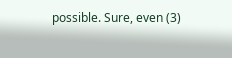possible. Sure, even (3)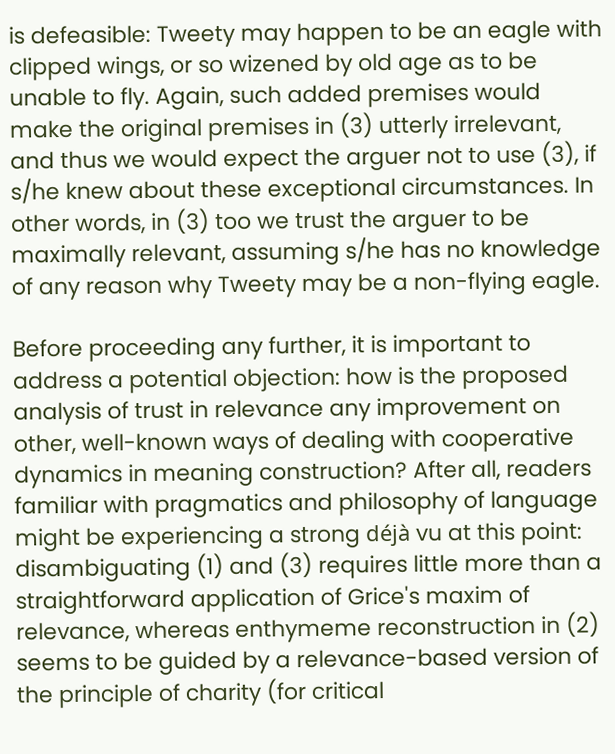is defeasible: Tweety may happen to be an eagle with clipped wings, or so wizened by old age as to be unable to fly. Again, such added premises would make the original premises in (3) utterly irrelevant, and thus we would expect the arguer not to use (3), if s/he knew about these exceptional circumstances. In other words, in (3) too we trust the arguer to be maximally relevant, assuming s/he has no knowledge of any reason why Tweety may be a non-flying eagle.

Before proceeding any further, it is important to address a potential objection: how is the proposed analysis of trust in relevance any improvement on other, well-known ways of dealing with cooperative dynamics in meaning construction? After all, readers familiar with pragmatics and philosophy of language might be experiencing a strong déjà vu at this point: disambiguating (1) and (3) requires little more than a straightforward application of Grice's maxim of relevance, whereas enthymeme reconstruction in (2) seems to be guided by a relevance-based version of the principle of charity (for critical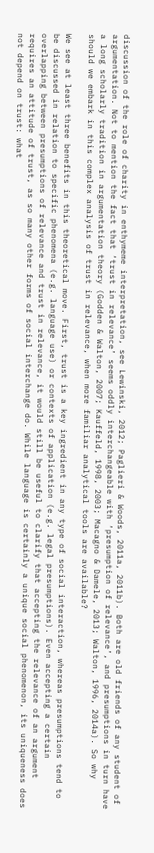discussion of the role of charity in enthymeme interpretation, see Lewinski, 2012; Paglieri & Woods, 2011a, 2011b). Both are old friends of any student of argumentation. Not to mention the fact that ‘trust in relevance’ seems oddly interchangeable with ‘presumption of relevance’, and presumptions in turn have a long scholarly tradition in argumentation theory (Godden & Walton, 2007; Kauffeld, 1998, 2003; Macagno & Damele, 2013; Walton, 1996, 2014a). So why should we embark in this complex analysis of trust in relevance, when more familiar analytical tools are available?

We see at least three benefits in this theoretical move. First, trust is a key ingredient in any type of social interaction, whereas presumptions tend to be discussed in relation to specific phenomena (e.g. language use) or contexts of application (e.g. legal presumptions). Even accepting a certain overlapping between presumptions of relevance and trust in relevance, it would still be useful to clarify that accepting the relevance of an argument requires an attitude of trust, as so many other forms of social interchange do. While language is certainly a unique social phenomenon, its uniqueness does not depend on trust: what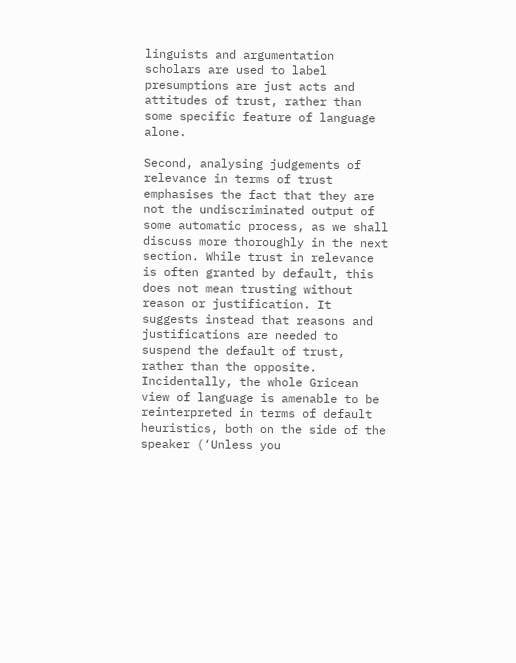linguists and argumentation scholars are used to label presumptions are just acts and attitudes of trust, rather than some specific feature of language alone.

Second, analysing judgements of relevance in terms of trust emphasises the fact that they are not the undiscriminated output of some automatic process, as we shall discuss more thoroughly in the next section. While trust in relevance is often granted by default, this does not mean trusting without reason or justification. It suggests instead that reasons and justifications are needed to suspend the default of trust, rather than the opposite. Incidentally, the whole Gricean view of language is amenable to be reinterpreted in terms of default heuristics, both on the side of the speaker (‘Unless you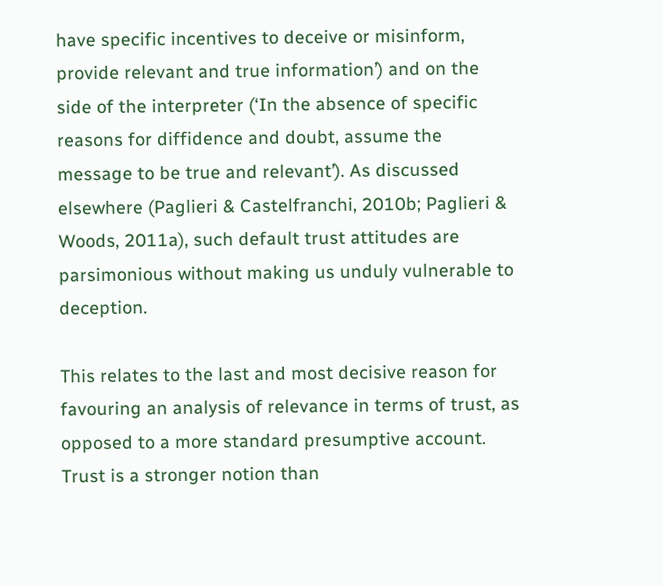have specific incentives to deceive or misinform, provide relevant and true information’) and on the side of the interpreter (‘In the absence of specific reasons for diffidence and doubt, assume the message to be true and relevant’). As discussed elsewhere (Paglieri & Castelfranchi, 2010b; Paglieri & Woods, 2011a), such default trust attitudes are parsimonious without making us unduly vulnerable to deception.

This relates to the last and most decisive reason for favouring an analysis of relevance in terms of trust, as opposed to a more standard presumptive account. Trust is a stronger notion than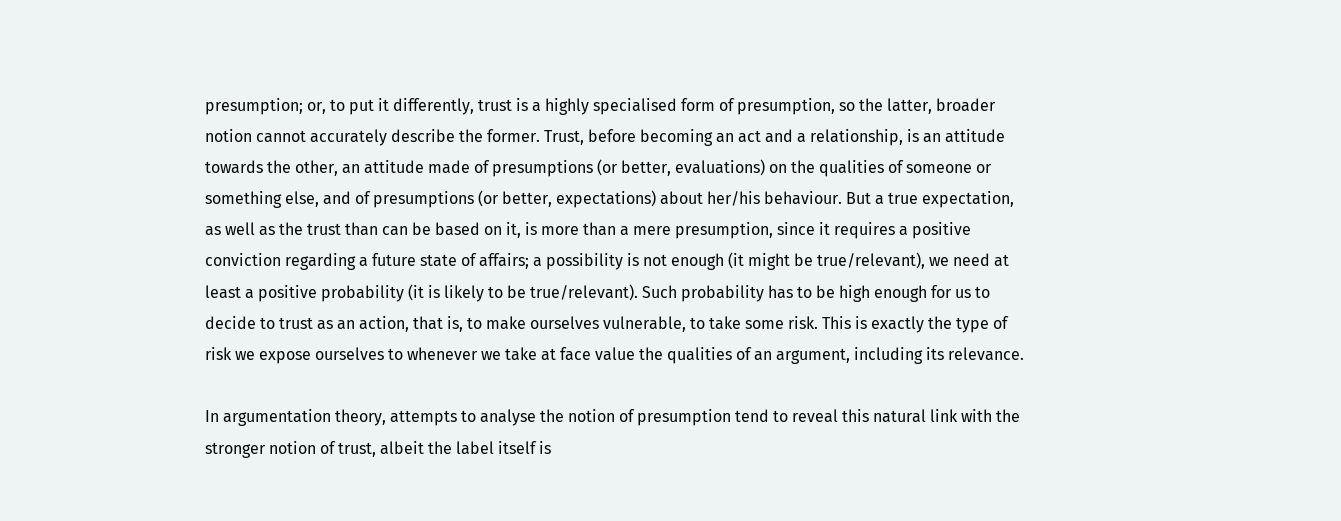presumption; or, to put it differently, trust is a highly specialised form of presumption, so the latter, broader notion cannot accurately describe the former. Trust, before becoming an act and a relationship, is an attitude towards the other, an attitude made of presumptions (or better, evaluations) on the qualities of someone or something else, and of presumptions (or better, expectations) about her/his behaviour. But a true expectation, as well as the trust than can be based on it, is more than a mere presumption, since it requires a positive conviction regarding a future state of affairs; a possibility is not enough (it might be true/relevant), we need at least a positive probability (it is likely to be true/relevant). Such probability has to be high enough for us to decide to trust as an action, that is, to make ourselves vulnerable, to take some risk. This is exactly the type of risk we expose ourselves to whenever we take at face value the qualities of an argument, including its relevance.

In argumentation theory, attempts to analyse the notion of presumption tend to reveal this natural link with the stronger notion of trust, albeit the label itself is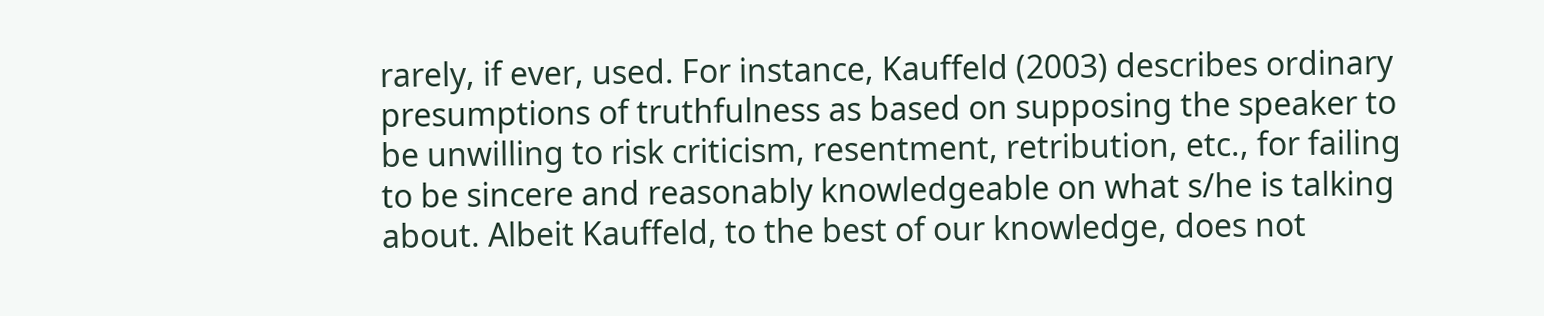rarely, if ever, used. For instance, Kauffeld (2003) describes ordinary presumptions of truthfulness as based on supposing the speaker to be unwilling to risk criticism, resentment, retribution, etc., for failing to be sincere and reasonably knowledgeable on what s/he is talking about. Albeit Kauffeld, to the best of our knowledge, does not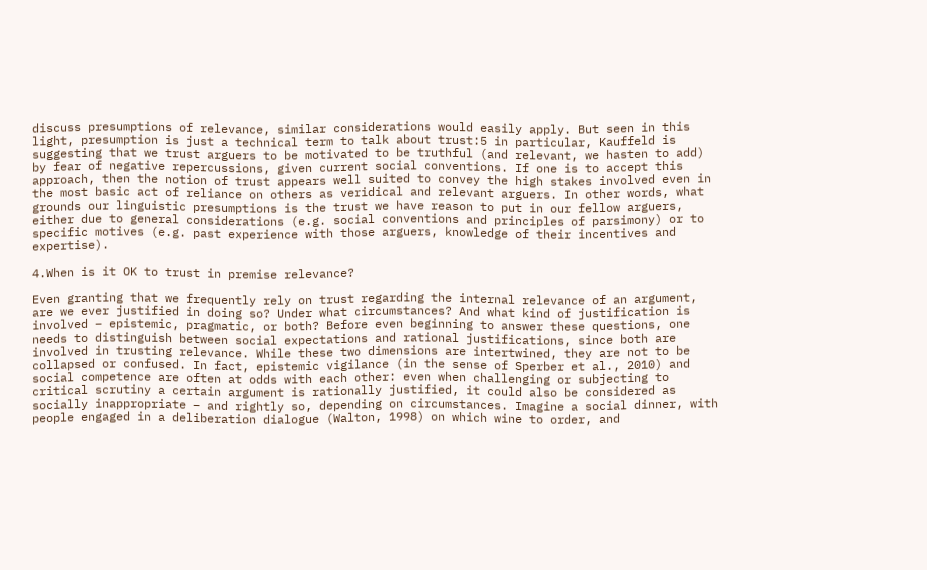discuss presumptions of relevance, similar considerations would easily apply. But seen in this light, presumption is just a technical term to talk about trust:5 in particular, Kauffeld is suggesting that we trust arguers to be motivated to be truthful (and relevant, we hasten to add) by fear of negative repercussions, given current social conventions. If one is to accept this approach, then the notion of trust appears well suited to convey the high stakes involved even in the most basic act of reliance on others as veridical and relevant arguers. In other words, what grounds our linguistic presumptions is the trust we have reason to put in our fellow arguers, either due to general considerations (e.g. social conventions and principles of parsimony) or to specific motives (e.g. past experience with those arguers, knowledge of their incentives and expertise).

4.When is it OK to trust in premise relevance?

Even granting that we frequently rely on trust regarding the internal relevance of an argument, are we ever justified in doing so? Under what circumstances? And what kind of justification is involved – epistemic, pragmatic, or both? Before even beginning to answer these questions, one needs to distinguish between social expectations and rational justifications, since both are involved in trusting relevance. While these two dimensions are intertwined, they are not to be collapsed or confused. In fact, epistemic vigilance (in the sense of Sperber et al., 2010) and social competence are often at odds with each other: even when challenging or subjecting to critical scrutiny a certain argument is rationally justified, it could also be considered as socially inappropriate – and rightly so, depending on circumstances. Imagine a social dinner, with people engaged in a deliberation dialogue (Walton, 1998) on which wine to order, and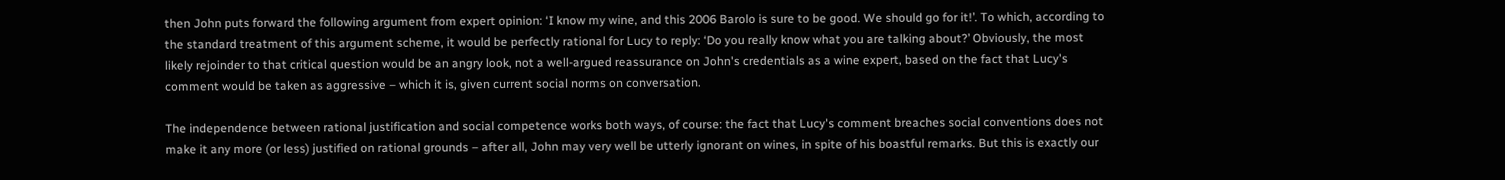then John puts forward the following argument from expert opinion: ‘I know my wine, and this 2006 Barolo is sure to be good. We should go for it!’. To which, according to the standard treatment of this argument scheme, it would be perfectly rational for Lucy to reply: ‘Do you really know what you are talking about?’ Obviously, the most likely rejoinder to that critical question would be an angry look, not a well-argued reassurance on John's credentials as a wine expert, based on the fact that Lucy's comment would be taken as aggressive – which it is, given current social norms on conversation.

The independence between rational justification and social competence works both ways, of course: the fact that Lucy's comment breaches social conventions does not make it any more (or less) justified on rational grounds – after all, John may very well be utterly ignorant on wines, in spite of his boastful remarks. But this is exactly our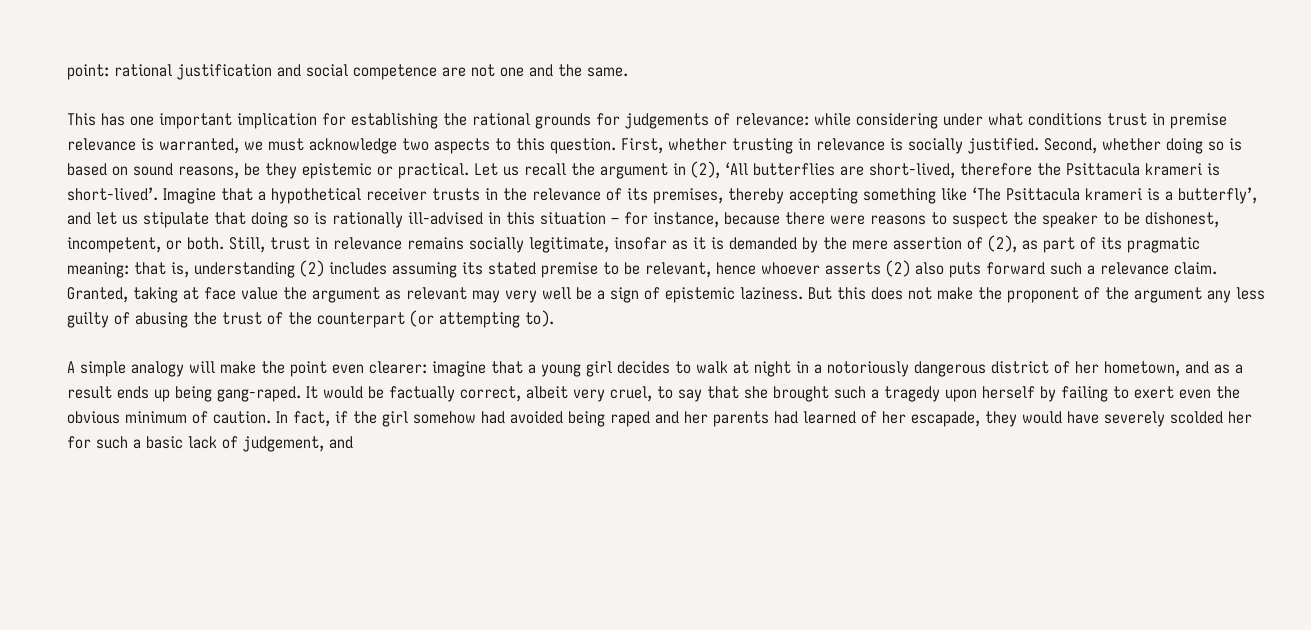point: rational justification and social competence are not one and the same.

This has one important implication for establishing the rational grounds for judgements of relevance: while considering under what conditions trust in premise relevance is warranted, we must acknowledge two aspects to this question. First, whether trusting in relevance is socially justified. Second, whether doing so is based on sound reasons, be they epistemic or practical. Let us recall the argument in (2), ‘All butterflies are short-lived, therefore the Psittacula krameri is short-lived’. Imagine that a hypothetical receiver trusts in the relevance of its premises, thereby accepting something like ‘The Psittacula krameri is a butterfly’, and let us stipulate that doing so is rationally ill-advised in this situation – for instance, because there were reasons to suspect the speaker to be dishonest, incompetent, or both. Still, trust in relevance remains socially legitimate, insofar as it is demanded by the mere assertion of (2), as part of its pragmatic meaning: that is, understanding (2) includes assuming its stated premise to be relevant, hence whoever asserts (2) also puts forward such a relevance claim. Granted, taking at face value the argument as relevant may very well be a sign of epistemic laziness. But this does not make the proponent of the argument any less guilty of abusing the trust of the counterpart (or attempting to).

A simple analogy will make the point even clearer: imagine that a young girl decides to walk at night in a notoriously dangerous district of her hometown, and as a result ends up being gang-raped. It would be factually correct, albeit very cruel, to say that she brought such a tragedy upon herself by failing to exert even the obvious minimum of caution. In fact, if the girl somehow had avoided being raped and her parents had learned of her escapade, they would have severely scolded her for such a basic lack of judgement, and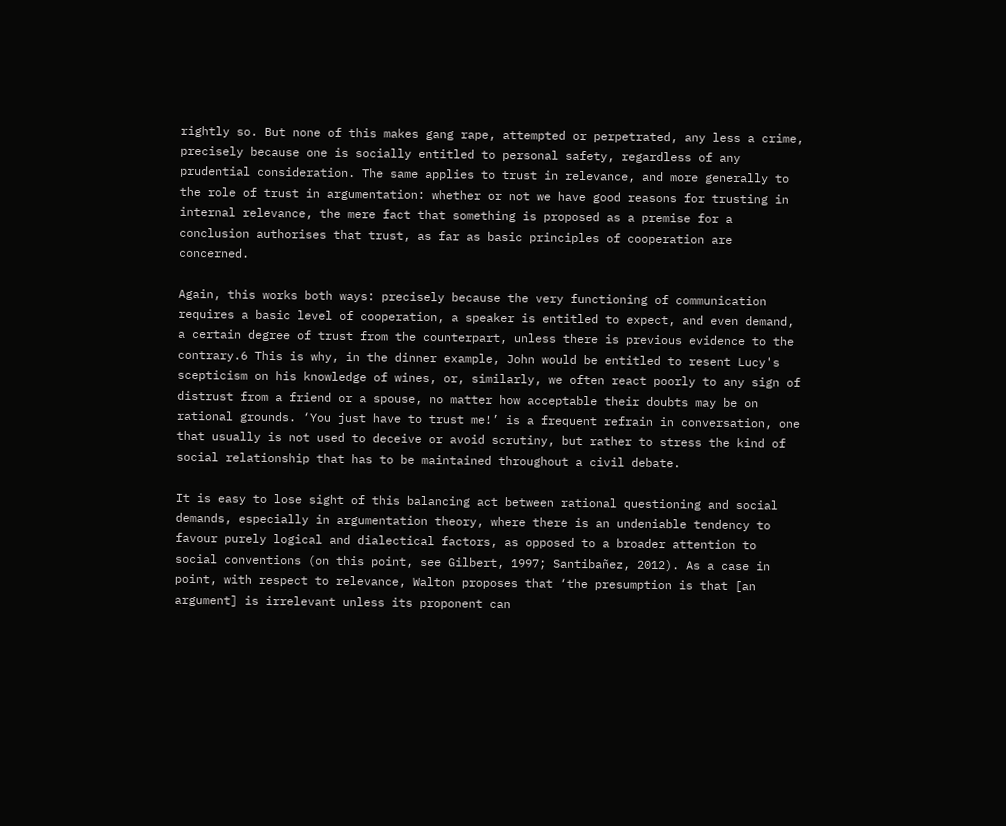rightly so. But none of this makes gang rape, attempted or perpetrated, any less a crime, precisely because one is socially entitled to personal safety, regardless of any prudential consideration. The same applies to trust in relevance, and more generally to the role of trust in argumentation: whether or not we have good reasons for trusting in internal relevance, the mere fact that something is proposed as a premise for a conclusion authorises that trust, as far as basic principles of cooperation are concerned.

Again, this works both ways: precisely because the very functioning of communication requires a basic level of cooperation, a speaker is entitled to expect, and even demand, a certain degree of trust from the counterpart, unless there is previous evidence to the contrary.6 This is why, in the dinner example, John would be entitled to resent Lucy's scepticism on his knowledge of wines, or, similarly, we often react poorly to any sign of distrust from a friend or a spouse, no matter how acceptable their doubts may be on rational grounds. ‘You just have to trust me!’ is a frequent refrain in conversation, one that usually is not used to deceive or avoid scrutiny, but rather to stress the kind of social relationship that has to be maintained throughout a civil debate.

It is easy to lose sight of this balancing act between rational questioning and social demands, especially in argumentation theory, where there is an undeniable tendency to favour purely logical and dialectical factors, as opposed to a broader attention to social conventions (on this point, see Gilbert, 1997; Santibañez, 2012). As a case in point, with respect to relevance, Walton proposes that ‘the presumption is that [an argument] is irrelevant unless its proponent can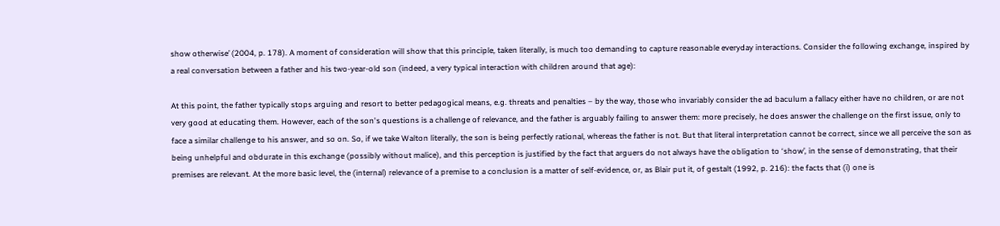show otherwise’ (2004, p. 178). A moment of consideration will show that this principle, taken literally, is much too demanding to capture reasonable everyday interactions. Consider the following exchange, inspired by a real conversation between a father and his two-year-old son (indeed, a very typical interaction with children around that age):

At this point, the father typically stops arguing and resort to better pedagogical means, e.g. threats and penalties – by the way, those who invariably consider the ad baculum a fallacy either have no children, or are not very good at educating them. However, each of the son's questions is a challenge of relevance, and the father is arguably failing to answer them: more precisely, he does answer the challenge on the first issue, only to face a similar challenge to his answer, and so on. So, if we take Walton literally, the son is being perfectly rational, whereas the father is not. But that literal interpretation cannot be correct, since we all perceive the son as being unhelpful and obdurate in this exchange (possibly without malice), and this perception is justified by the fact that arguers do not always have the obligation to ‘show’, in the sense of demonstrating, that their premises are relevant. At the more basic level, the (internal) relevance of a premise to a conclusion is a matter of self-evidence, or, as Blair put it, of gestalt (1992, p. 216): the facts that (i) one is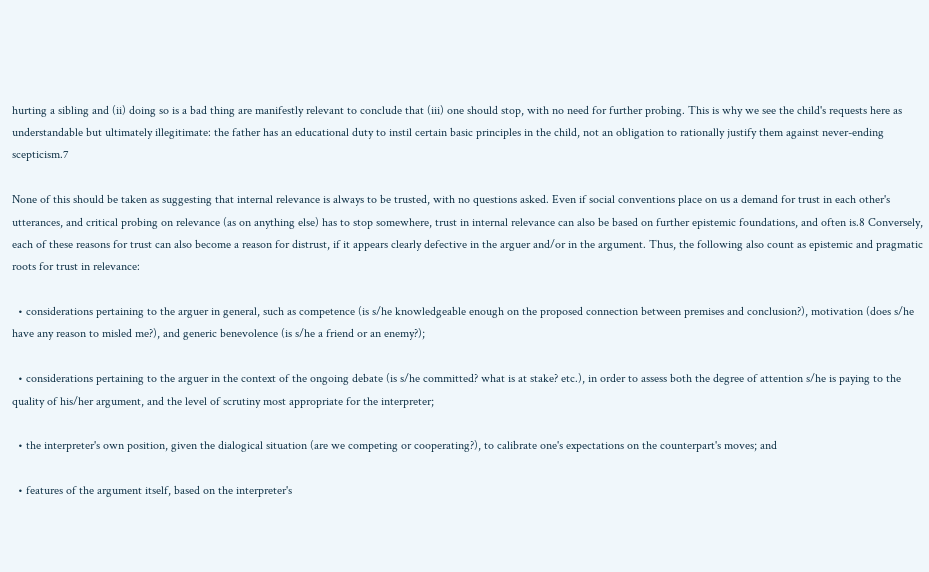hurting a sibling and (ii) doing so is a bad thing are manifestly relevant to conclude that (iii) one should stop, with no need for further probing. This is why we see the child's requests here as understandable but ultimately illegitimate: the father has an educational duty to instil certain basic principles in the child, not an obligation to rationally justify them against never-ending scepticism.7

None of this should be taken as suggesting that internal relevance is always to be trusted, with no questions asked. Even if social conventions place on us a demand for trust in each other's utterances, and critical probing on relevance (as on anything else) has to stop somewhere, trust in internal relevance can also be based on further epistemic foundations, and often is.8 Conversely, each of these reasons for trust can also become a reason for distrust, if it appears clearly defective in the arguer and/or in the argument. Thus, the following also count as epistemic and pragmatic roots for trust in relevance:

  • considerations pertaining to the arguer in general, such as competence (is s/he knowledgeable enough on the proposed connection between premises and conclusion?), motivation (does s/he have any reason to misled me?), and generic benevolence (is s/he a friend or an enemy?);

  • considerations pertaining to the arguer in the context of the ongoing debate (is s/he committed? what is at stake? etc.), in order to assess both the degree of attention s/he is paying to the quality of his/her argument, and the level of scrutiny most appropriate for the interpreter;

  • the interpreter's own position, given the dialogical situation (are we competing or cooperating?), to calibrate one's expectations on the counterpart's moves; and

  • features of the argument itself, based on the interpreter's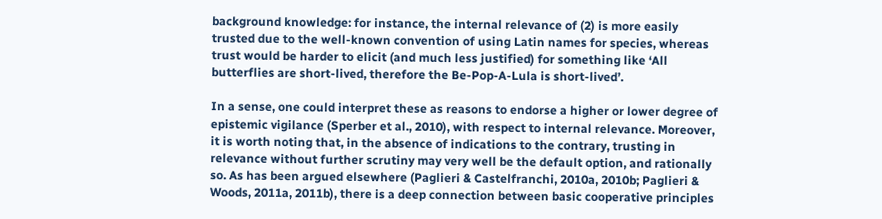background knowledge: for instance, the internal relevance of (2) is more easily trusted due to the well-known convention of using Latin names for species, whereas trust would be harder to elicit (and much less justified) for something like ‘All butterflies are short-lived, therefore the Be-Pop-A-Lula is short-lived’.

In a sense, one could interpret these as reasons to endorse a higher or lower degree of epistemic vigilance (Sperber et al., 2010), with respect to internal relevance. Moreover, it is worth noting that, in the absence of indications to the contrary, trusting in relevance without further scrutiny may very well be the default option, and rationally so. As has been argued elsewhere (Paglieri & Castelfranchi, 2010a, 2010b; Paglieri & Woods, 2011a, 2011b), there is a deep connection between basic cooperative principles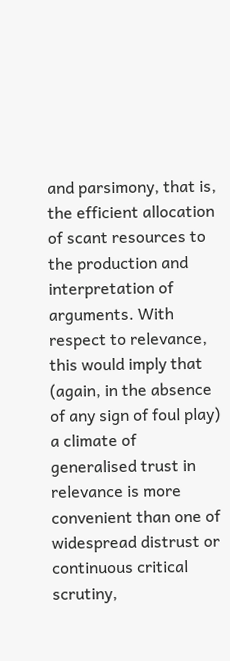and parsimony, that is, the efficient allocation of scant resources to the production and interpretation of arguments. With respect to relevance, this would imply that (again, in the absence of any sign of foul play) a climate of generalised trust in relevance is more convenient than one of widespread distrust or continuous critical scrutiny,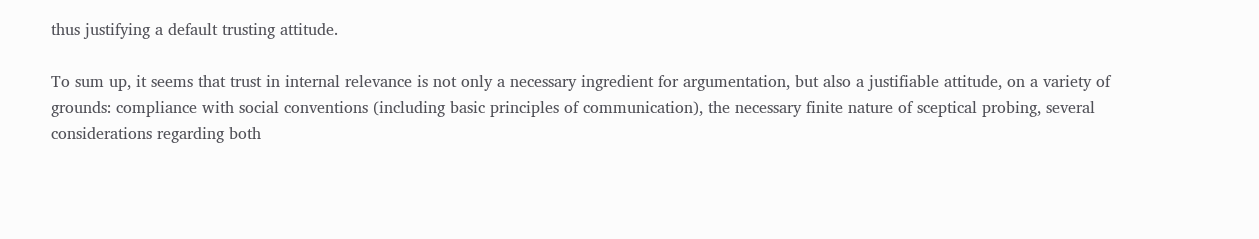thus justifying a default trusting attitude.

To sum up, it seems that trust in internal relevance is not only a necessary ingredient for argumentation, but also a justifiable attitude, on a variety of grounds: compliance with social conventions (including basic principles of communication), the necessary finite nature of sceptical probing, several considerations regarding both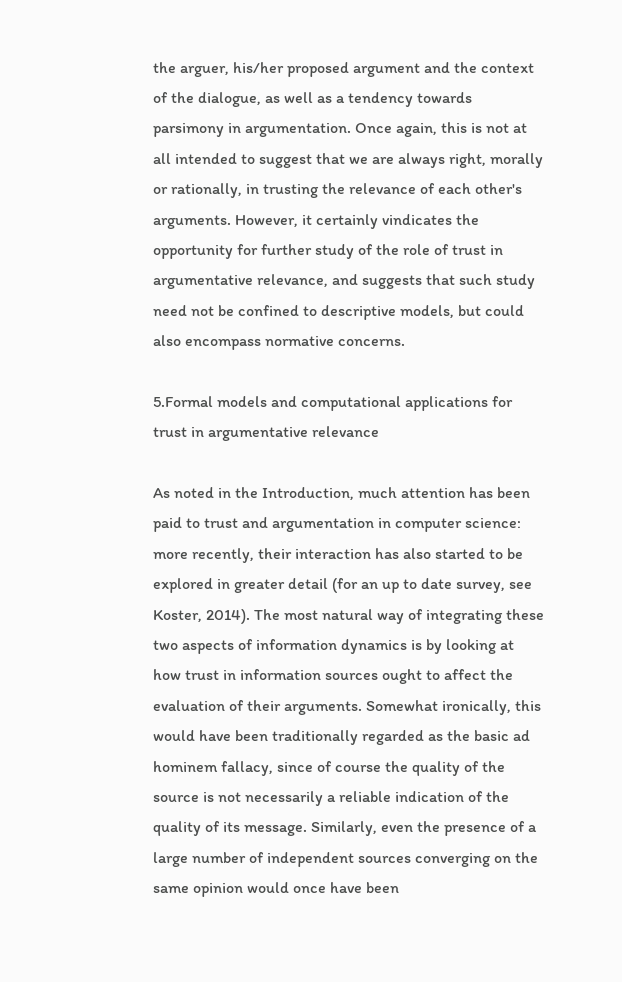the arguer, his/her proposed argument and the context of the dialogue, as well as a tendency towards parsimony in argumentation. Once again, this is not at all intended to suggest that we are always right, morally or rationally, in trusting the relevance of each other's arguments. However, it certainly vindicates the opportunity for further study of the role of trust in argumentative relevance, and suggests that such study need not be confined to descriptive models, but could also encompass normative concerns.

5.Formal models and computational applications for trust in argumentative relevance

As noted in the Introduction, much attention has been paid to trust and argumentation in computer science: more recently, their interaction has also started to be explored in greater detail (for an up to date survey, see Koster, 2014). The most natural way of integrating these two aspects of information dynamics is by looking at how trust in information sources ought to affect the evaluation of their arguments. Somewhat ironically, this would have been traditionally regarded as the basic ad hominem fallacy, since of course the quality of the source is not necessarily a reliable indication of the quality of its message. Similarly, even the presence of a large number of independent sources converging on the same opinion would once have been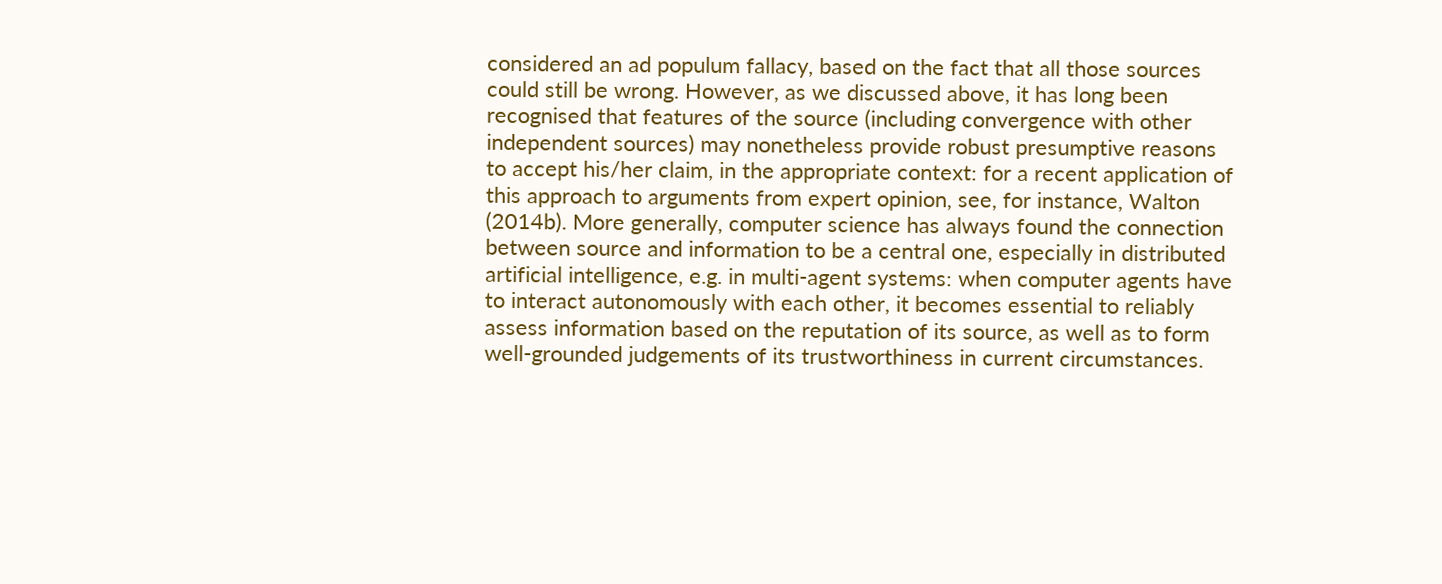considered an ad populum fallacy, based on the fact that all those sources could still be wrong. However, as we discussed above, it has long been recognised that features of the source (including convergence with other independent sources) may nonetheless provide robust presumptive reasons to accept his/her claim, in the appropriate context: for a recent application of this approach to arguments from expert opinion, see, for instance, Walton (2014b). More generally, computer science has always found the connection between source and information to be a central one, especially in distributed artificial intelligence, e.g. in multi-agent systems: when computer agents have to interact autonomously with each other, it becomes essential to reliably assess information based on the reputation of its source, as well as to form well-grounded judgements of its trustworthiness in current circumstances.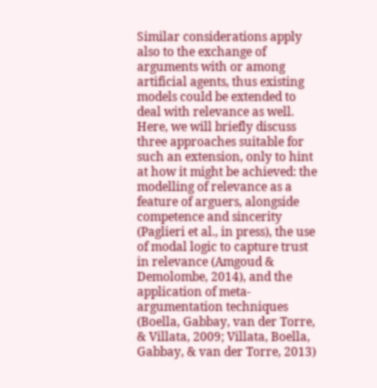Similar considerations apply also to the exchange of arguments with or among artificial agents, thus existing models could be extended to deal with relevance as well. Here, we will briefly discuss three approaches suitable for such an extension, only to hint at how it might be achieved: the modelling of relevance as a feature of arguers, alongside competence and sincerity (Paglieri et al., in press), the use of modal logic to capture trust in relevance (Amgoud & Demolombe, 2014), and the application of meta-argumentation techniques (Boella, Gabbay, van der Torre, & Villata, 2009; Villata, Boella, Gabbay, & van der Torre, 2013)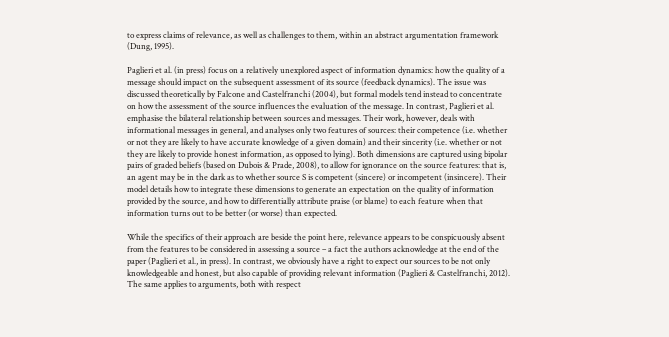to express claims of relevance, as well as challenges to them, within an abstract argumentation framework (Dung, 1995).

Paglieri et al. (in press) focus on a relatively unexplored aspect of information dynamics: how the quality of a message should impact on the subsequent assessment of its source (feedback dynamics). The issue was discussed theoretically by Falcone and Castelfranchi (2004), but formal models tend instead to concentrate on how the assessment of the source influences the evaluation of the message. In contrast, Paglieri et al. emphasise the bilateral relationship between sources and messages. Their work, however, deals with informational messages in general, and analyses only two features of sources: their competence (i.e. whether or not they are likely to have accurate knowledge of a given domain) and their sincerity (i.e. whether or not they are likely to provide honest information, as opposed to lying). Both dimensions are captured using bipolar pairs of graded beliefs (based on Dubois & Prade, 2008), to allow for ignorance on the source features: that is, an agent may be in the dark as to whether source S is competent (sincere) or incompetent (insincere). Their model details how to integrate these dimensions to generate an expectation on the quality of information provided by the source, and how to differentially attribute praise (or blame) to each feature when that information turns out to be better (or worse) than expected.

While the specifics of their approach are beside the point here, relevance appears to be conspicuously absent from the features to be considered in assessing a source – a fact the authors acknowledge at the end of the paper (Paglieri et al., in press). In contrast, we obviously have a right to expect our sources to be not only knowledgeable and honest, but also capable of providing relevant information (Paglieri & Castelfranchi, 2012). The same applies to arguments, both with respect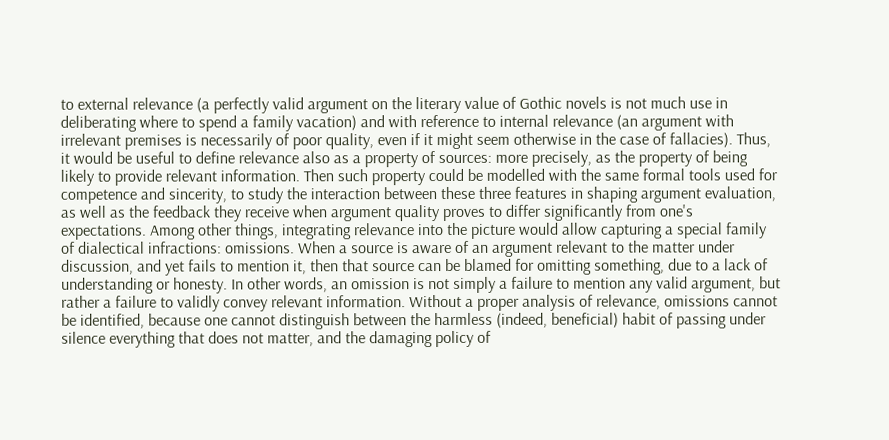to external relevance (a perfectly valid argument on the literary value of Gothic novels is not much use in deliberating where to spend a family vacation) and with reference to internal relevance (an argument with irrelevant premises is necessarily of poor quality, even if it might seem otherwise in the case of fallacies). Thus, it would be useful to define relevance also as a property of sources: more precisely, as the property of being likely to provide relevant information. Then such property could be modelled with the same formal tools used for competence and sincerity, to study the interaction between these three features in shaping argument evaluation, as well as the feedback they receive when argument quality proves to differ significantly from one's expectations. Among other things, integrating relevance into the picture would allow capturing a special family of dialectical infractions: omissions. When a source is aware of an argument relevant to the matter under discussion, and yet fails to mention it, then that source can be blamed for omitting something, due to a lack of understanding or honesty. In other words, an omission is not simply a failure to mention any valid argument, but rather a failure to validly convey relevant information. Without a proper analysis of relevance, omissions cannot be identified, because one cannot distinguish between the harmless (indeed, beneficial) habit of passing under silence everything that does not matter, and the damaging policy of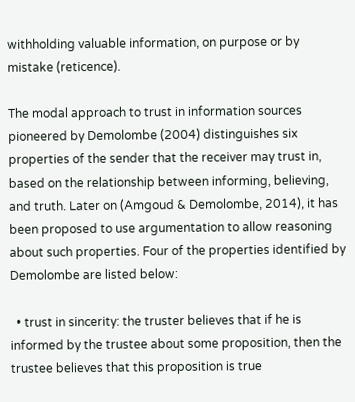withholding valuable information, on purpose or by mistake (reticence).

The modal approach to trust in information sources pioneered by Demolombe (2004) distinguishes six properties of the sender that the receiver may trust in, based on the relationship between informing, believing, and truth. Later on (Amgoud & Demolombe, 2014), it has been proposed to use argumentation to allow reasoning about such properties. Four of the properties identified by Demolombe are listed below:

  • trust in sincerity: the truster believes that if he is informed by the trustee about some proposition, then the trustee believes that this proposition is true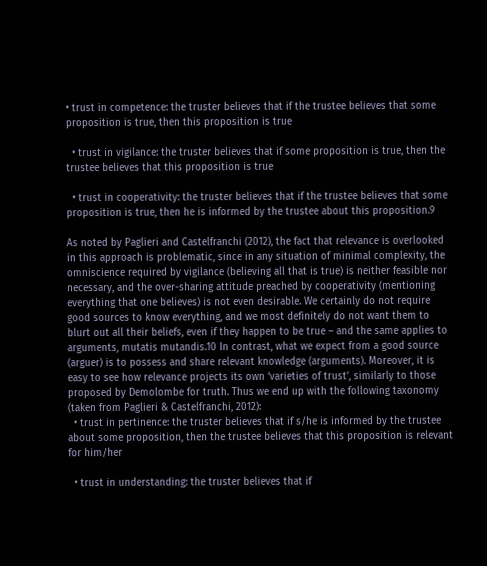• trust in competence: the truster believes that if the trustee believes that some proposition is true, then this proposition is true

  • trust in vigilance: the truster believes that if some proposition is true, then the trustee believes that this proposition is true

  • trust in cooperativity: the truster believes that if the trustee believes that some proposition is true, then he is informed by the trustee about this proposition.9

As noted by Paglieri and Castelfranchi (2012), the fact that relevance is overlooked in this approach is problematic, since in any situation of minimal complexity, the omniscience required by vigilance (believing all that is true) is neither feasible nor necessary, and the over-sharing attitude preached by cooperativity (mentioning everything that one believes) is not even desirable. We certainly do not require good sources to know everything, and we most definitely do not want them to blurt out all their beliefs, even if they happen to be true – and the same applies to arguments, mutatis mutandis.10 In contrast, what we expect from a good source (arguer) is to possess and share relevant knowledge (arguments). Moreover, it is easy to see how relevance projects its own ‘varieties of trust’, similarly to those proposed by Demolombe for truth. Thus we end up with the following taxonomy (taken from Paglieri & Castelfranchi, 2012):
  • trust in pertinence: the truster believes that if s/he is informed by the trustee about some proposition, then the trustee believes that this proposition is relevant for him/her

  • trust in understanding: the truster believes that if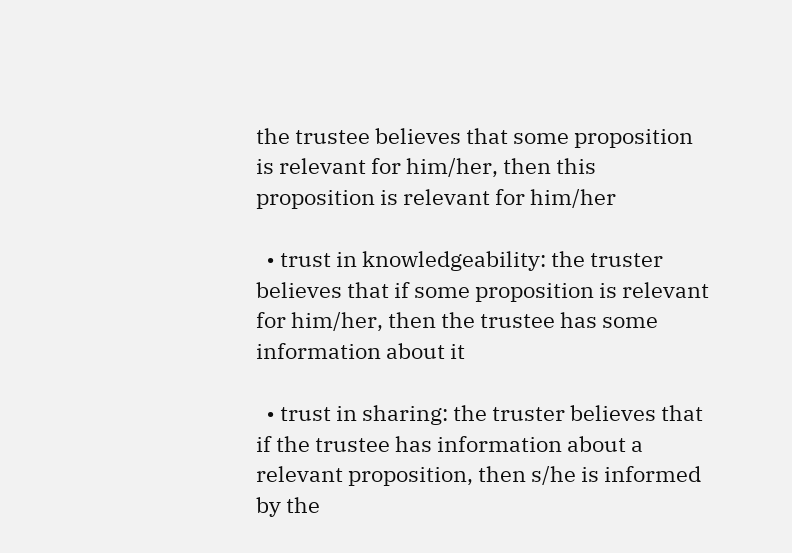the trustee believes that some proposition is relevant for him/her, then this proposition is relevant for him/her

  • trust in knowledgeability: the truster believes that if some proposition is relevant for him/her, then the trustee has some information about it

  • trust in sharing: the truster believes that if the trustee has information about a relevant proposition, then s/he is informed by the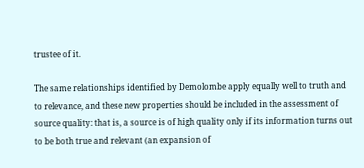trustee of it.

The same relationships identified by Demolombe apply equally well to truth and to relevance, and these new properties should be included in the assessment of source quality: that is, a source is of high quality only if its information turns out to be both true and relevant (an expansion of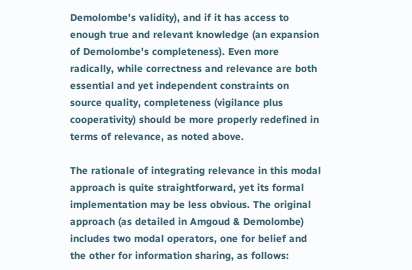Demolombe's validity), and if it has access to enough true and relevant knowledge (an expansion of Demolombe's completeness). Even more radically, while correctness and relevance are both essential and yet independent constraints on source quality, completeness (vigilance plus cooperativity) should be more properly redefined in terms of relevance, as noted above.

The rationale of integrating relevance in this modal approach is quite straightforward, yet its formal implementation may be less obvious. The original approach (as detailed in Amgoud & Demolombe) includes two modal operators, one for belief and the other for information sharing, as follows: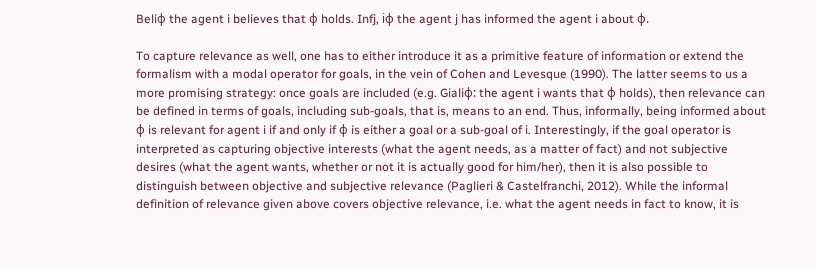Beliφ the agent i believes that φ holds. Infj, iφ the agent j has informed the agent i about φ.

To capture relevance as well, one has to either introduce it as a primitive feature of information or extend the formalism with a modal operator for goals, in the vein of Cohen and Levesque (1990). The latter seems to us a more promising strategy: once goals are included (e.g. Gialiϕ: the agent i wants that φ holds), then relevance can be defined in terms of goals, including sub-goals, that is, means to an end. Thus, informally, being informed about φ is relevant for agent i if and only if φ is either a goal or a sub-goal of i. Interestingly, if the goal operator is interpreted as capturing objective interests (what the agent needs, as a matter of fact) and not subjective desires (what the agent wants, whether or not it is actually good for him/her), then it is also possible to distinguish between objective and subjective relevance (Paglieri & Castelfranchi, 2012). While the informal definition of relevance given above covers objective relevance, i.e. what the agent needs in fact to know, it is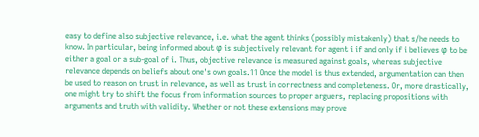easy to define also subjective relevance, i.e. what the agent thinks (possibly mistakenly) that s/he needs to know. In particular, being informed about φ is subjectively relevant for agent i if and only if i believes φ to be either a goal or a sub-goal of i. Thus, objective relevance is measured against goals, whereas subjective relevance depends on beliefs about one's own goals.11 Once the model is thus extended, argumentation can then be used to reason on trust in relevance, as well as trust in correctness and completeness. Or, more drastically, one might try to shift the focus from information sources to proper arguers, replacing propositions with arguments and truth with validity. Whether or not these extensions may prove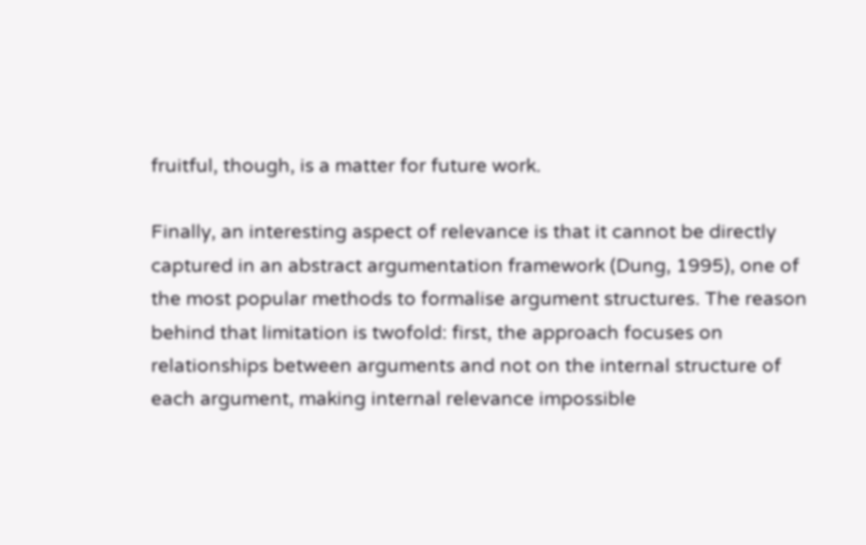fruitful, though, is a matter for future work.

Finally, an interesting aspect of relevance is that it cannot be directly captured in an abstract argumentation framework (Dung, 1995), one of the most popular methods to formalise argument structures. The reason behind that limitation is twofold: first, the approach focuses on relationships between arguments and not on the internal structure of each argument, making internal relevance impossible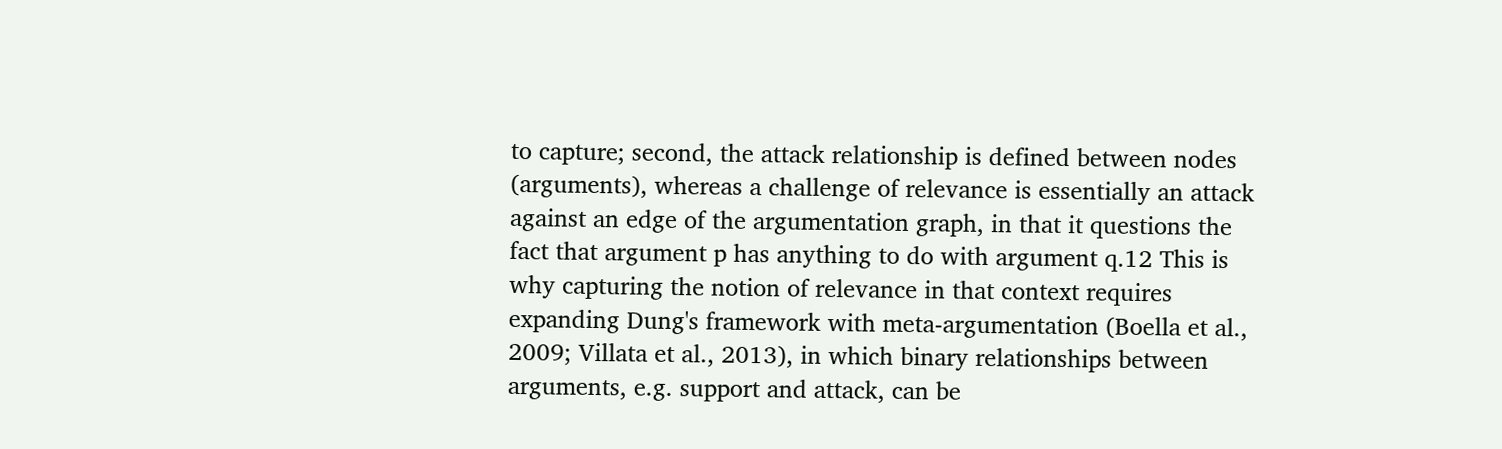to capture; second, the attack relationship is defined between nodes (arguments), whereas a challenge of relevance is essentially an attack against an edge of the argumentation graph, in that it questions the fact that argument p has anything to do with argument q.12 This is why capturing the notion of relevance in that context requires expanding Dung's framework with meta-argumentation (Boella et al., 2009; Villata et al., 2013), in which binary relationships between arguments, e.g. support and attack, can be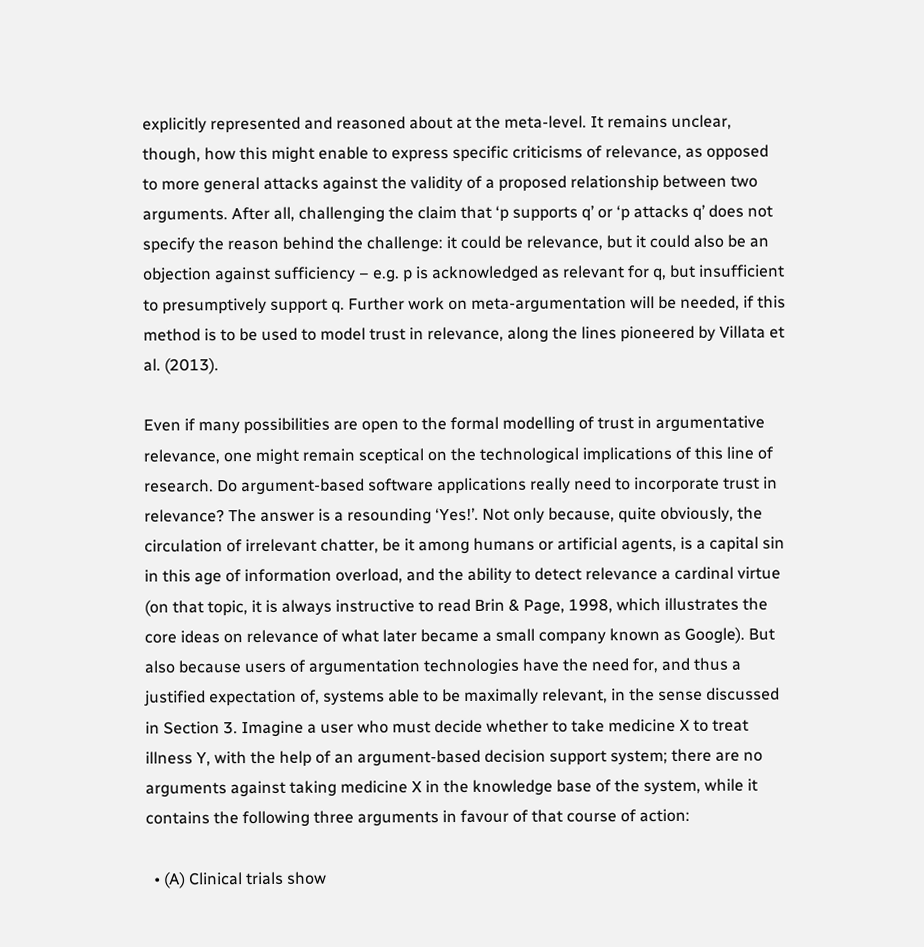explicitly represented and reasoned about at the meta-level. It remains unclear, though, how this might enable to express specific criticisms of relevance, as opposed to more general attacks against the validity of a proposed relationship between two arguments. After all, challenging the claim that ‘p supports q’ or ‘p attacks q’ does not specify the reason behind the challenge: it could be relevance, but it could also be an objection against sufficiency – e.g. p is acknowledged as relevant for q, but insufficient to presumptively support q. Further work on meta-argumentation will be needed, if this method is to be used to model trust in relevance, along the lines pioneered by Villata et al. (2013).

Even if many possibilities are open to the formal modelling of trust in argumentative relevance, one might remain sceptical on the technological implications of this line of research. Do argument-based software applications really need to incorporate trust in relevance? The answer is a resounding ‘Yes!’. Not only because, quite obviously, the circulation of irrelevant chatter, be it among humans or artificial agents, is a capital sin in this age of information overload, and the ability to detect relevance a cardinal virtue (on that topic, it is always instructive to read Brin & Page, 1998, which illustrates the core ideas on relevance of what later became a small company known as Google). But also because users of argumentation technologies have the need for, and thus a justified expectation of, systems able to be maximally relevant, in the sense discussed in Section 3. Imagine a user who must decide whether to take medicine X to treat illness Y, with the help of an argument-based decision support system; there are no arguments against taking medicine X in the knowledge base of the system, while it contains the following three arguments in favour of that course of action:

  • (A) Clinical trials show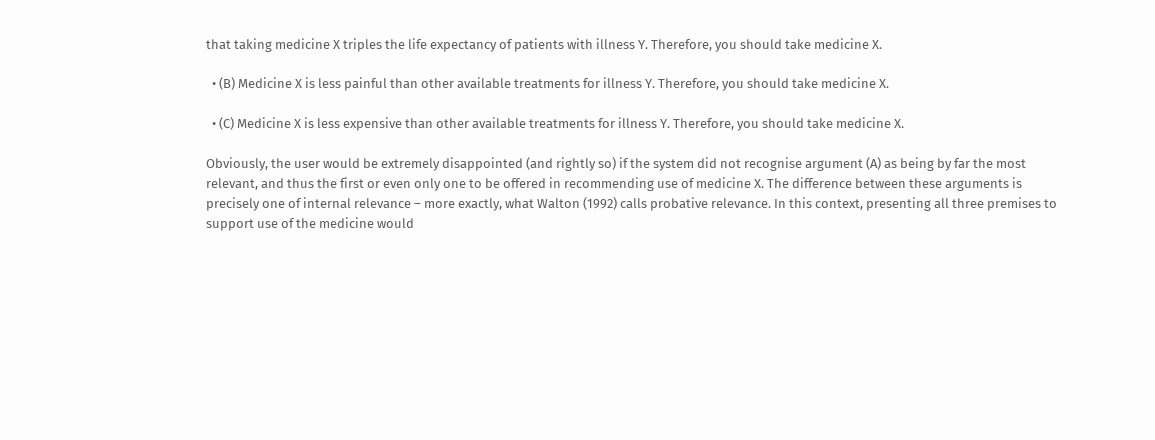that taking medicine X triples the life expectancy of patients with illness Y. Therefore, you should take medicine X.

  • (B) Medicine X is less painful than other available treatments for illness Y. Therefore, you should take medicine X.

  • (C) Medicine X is less expensive than other available treatments for illness Y. Therefore, you should take medicine X.

Obviously, the user would be extremely disappointed (and rightly so) if the system did not recognise argument (A) as being by far the most relevant, and thus the first or even only one to be offered in recommending use of medicine X. The difference between these arguments is precisely one of internal relevance – more exactly, what Walton (1992) calls probative relevance. In this context, presenting all three premises to support use of the medicine would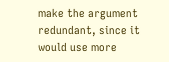make the argument redundant, since it would use more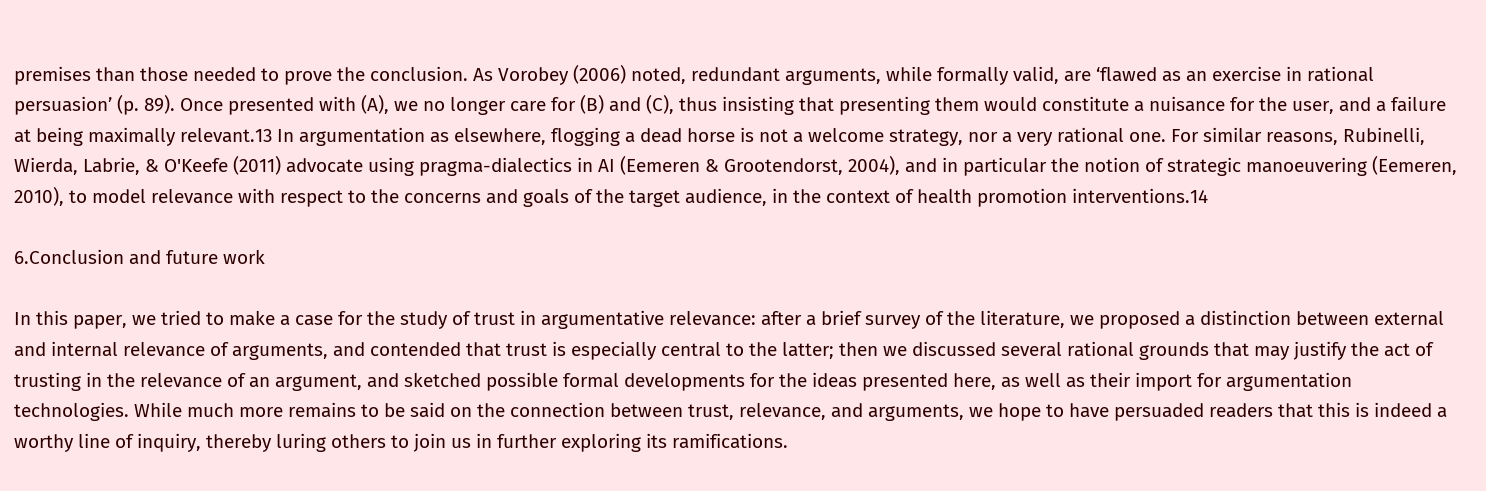premises than those needed to prove the conclusion. As Vorobey (2006) noted, redundant arguments, while formally valid, are ‘flawed as an exercise in rational persuasion’ (p. 89). Once presented with (A), we no longer care for (B) and (C), thus insisting that presenting them would constitute a nuisance for the user, and a failure at being maximally relevant.13 In argumentation as elsewhere, flogging a dead horse is not a welcome strategy, nor a very rational one. For similar reasons, Rubinelli, Wierda, Labrie, & O'Keefe (2011) advocate using pragma-dialectics in AI (Eemeren & Grootendorst, 2004), and in particular the notion of strategic manoeuvering (Eemeren, 2010), to model relevance with respect to the concerns and goals of the target audience, in the context of health promotion interventions.14

6.Conclusion and future work

In this paper, we tried to make a case for the study of trust in argumentative relevance: after a brief survey of the literature, we proposed a distinction between external and internal relevance of arguments, and contended that trust is especially central to the latter; then we discussed several rational grounds that may justify the act of trusting in the relevance of an argument, and sketched possible formal developments for the ideas presented here, as well as their import for argumentation technologies. While much more remains to be said on the connection between trust, relevance, and arguments, we hope to have persuaded readers that this is indeed a worthy line of inquiry, thereby luring others to join us in further exploring its ramifications.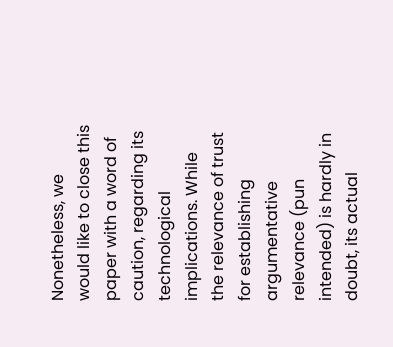Nonetheless, we would like to close this paper with a word of caution, regarding its technological implications. While the relevance of trust for establishing argumentative relevance (pun intended) is hardly in doubt, its actual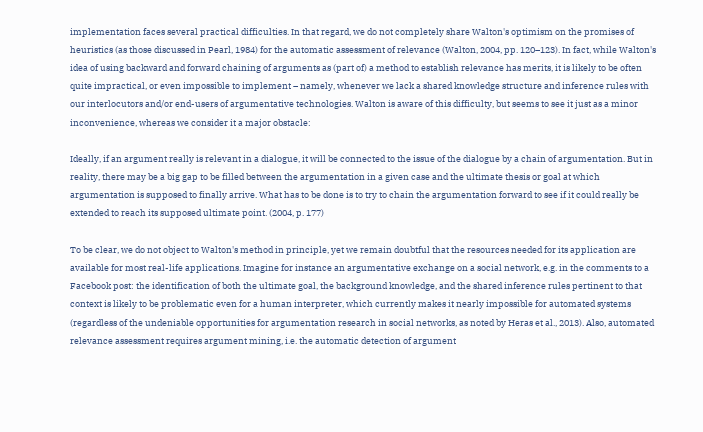implementation faces several practical difficulties. In that regard, we do not completely share Walton's optimism on the promises of heuristics (as those discussed in Pearl, 1984) for the automatic assessment of relevance (Walton, 2004, pp. 120–123). In fact, while Walton's idea of using backward and forward chaining of arguments as (part of) a method to establish relevance has merits, it is likely to be often quite impractical, or even impossible to implement – namely, whenever we lack a shared knowledge structure and inference rules with our interlocutors and/or end-users of argumentative technologies. Walton is aware of this difficulty, but seems to see it just as a minor inconvenience, whereas we consider it a major obstacle:

Ideally, if an argument really is relevant in a dialogue, it will be connected to the issue of the dialogue by a chain of argumentation. But in reality, there may be a big gap to be filled between the argumentation in a given case and the ultimate thesis or goal at which argumentation is supposed to finally arrive. What has to be done is to try to chain the argumentation forward to see if it could really be extended to reach its supposed ultimate point. (2004, p. 177)

To be clear, we do not object to Walton's method in principle, yet we remain doubtful that the resources needed for its application are available for most real-life applications. Imagine for instance an argumentative exchange on a social network, e.g. in the comments to a Facebook post: the identification of both the ultimate goal, the background knowledge, and the shared inference rules pertinent to that context is likely to be problematic even for a human interpreter, which currently makes it nearly impossible for automated systems (regardless of the undeniable opportunities for argumentation research in social networks, as noted by Heras et al., 2013). Also, automated relevance assessment requires argument mining, i.e. the automatic detection of argument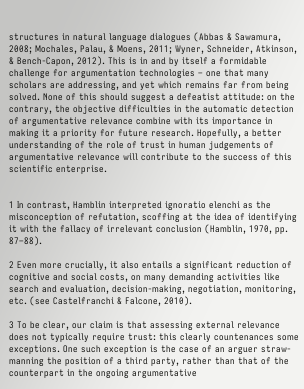structures in natural language dialogues (Abbas & Sawamura, 2008; Mochales, Palau, & Moens, 2011; Wyner, Schneider, Atkinson, & Bench-Capon, 2012). This is in and by itself a formidable challenge for argumentation technologies – one that many scholars are addressing, and yet which remains far from being solved. None of this should suggest a defeatist attitude: on the contrary, the objective difficulties in the automatic detection of argumentative relevance combine with its importance in making it a priority for future research. Hopefully, a better understanding of the role of trust in human judgements of argumentative relevance will contribute to the success of this scientific enterprise.


1 In contrast, Hamblin interpreted ignoratio elenchi as the misconception of refutation, scoffing at the idea of identifying it with the fallacy of irrelevant conclusion (Hamblin, 1970, pp. 87–88).

2 Even more crucially, it also entails a significant reduction of cognitive and social costs, on many demanding activities like search and evaluation, decision-making, negotiation, monitoring, etc. (see Castelfranchi & Falcone, 2010).

3 To be clear, our claim is that assessing external relevance does not typically require trust: this clearly countenances some exceptions. One such exception is the case of an arguer straw-manning the position of a third party, rather than that of the counterpart in the ongoing argumentative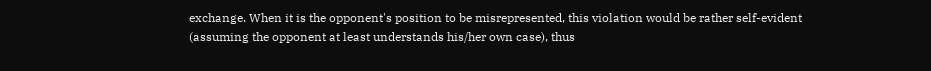exchange. When it is the opponent's position to be misrepresented, this violation would be rather self-evident (assuming the opponent at least understands his/her own case), thus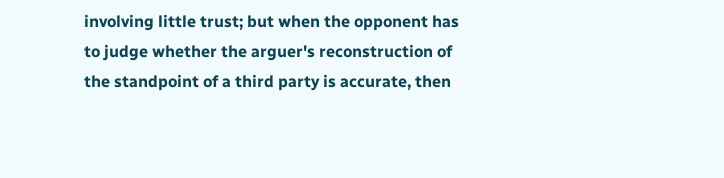involving little trust; but when the opponent has to judge whether the arguer's reconstruction of the standpoint of a third party is accurate, then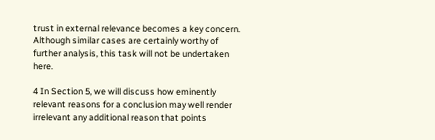trust in external relevance becomes a key concern. Although similar cases are certainly worthy of further analysis, this task will not be undertaken here.

4 In Section 5, we will discuss how eminently relevant reasons for a conclusion may well render irrelevant any additional reason that points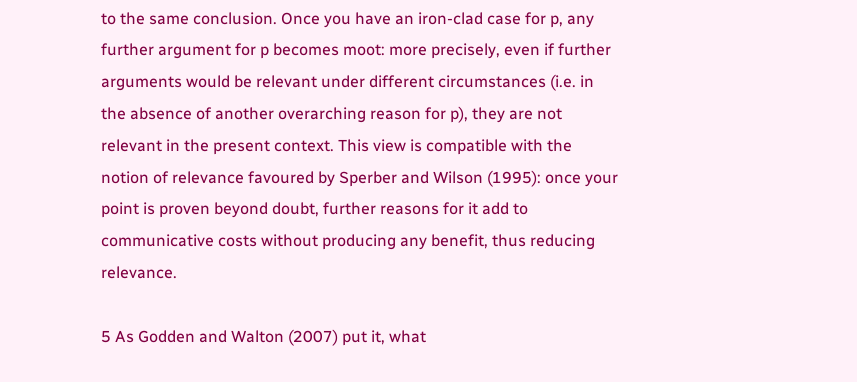to the same conclusion. Once you have an iron-clad case for p, any further argument for p becomes moot: more precisely, even if further arguments would be relevant under different circumstances (i.e. in the absence of another overarching reason for p), they are not relevant in the present context. This view is compatible with the notion of relevance favoured by Sperber and Wilson (1995): once your point is proven beyond doubt, further reasons for it add to communicative costs without producing any benefit, thus reducing relevance.

5 As Godden and Walton (2007) put it, what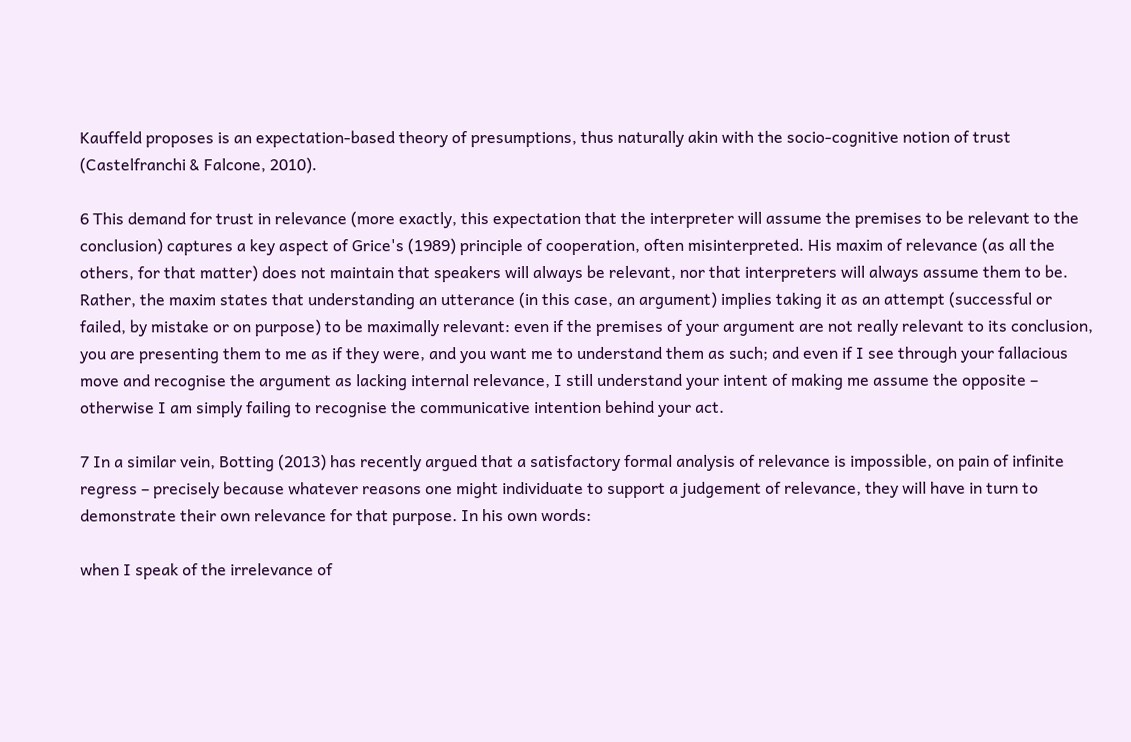Kauffeld proposes is an expectation-based theory of presumptions, thus naturally akin with the socio-cognitive notion of trust (Castelfranchi & Falcone, 2010).

6 This demand for trust in relevance (more exactly, this expectation that the interpreter will assume the premises to be relevant to the conclusion) captures a key aspect of Grice's (1989) principle of cooperation, often misinterpreted. His maxim of relevance (as all the others, for that matter) does not maintain that speakers will always be relevant, nor that interpreters will always assume them to be. Rather, the maxim states that understanding an utterance (in this case, an argument) implies taking it as an attempt (successful or failed, by mistake or on purpose) to be maximally relevant: even if the premises of your argument are not really relevant to its conclusion, you are presenting them to me as if they were, and you want me to understand them as such; and even if I see through your fallacious move and recognise the argument as lacking internal relevance, I still understand your intent of making me assume the opposite – otherwise I am simply failing to recognise the communicative intention behind your act.

7 In a similar vein, Botting (2013) has recently argued that a satisfactory formal analysis of relevance is impossible, on pain of infinite regress – precisely because whatever reasons one might individuate to support a judgement of relevance, they will have in turn to demonstrate their own relevance for that purpose. In his own words:

when I speak of the irrelevance of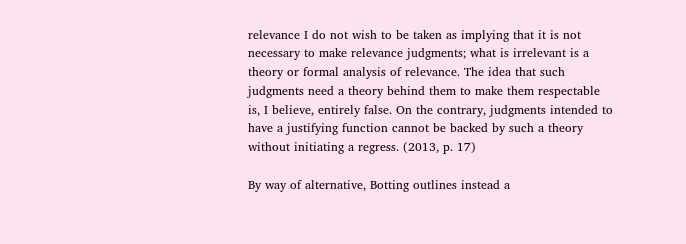relevance I do not wish to be taken as implying that it is not necessary to make relevance judgments; what is irrelevant is a theory or formal analysis of relevance. The idea that such judgments need a theory behind them to make them respectable is, I believe, entirely false. On the contrary, judgments intended to have a justifying function cannot be backed by such a theory without initiating a regress. (2013, p. 17)

By way of alternative, Botting outlines instead a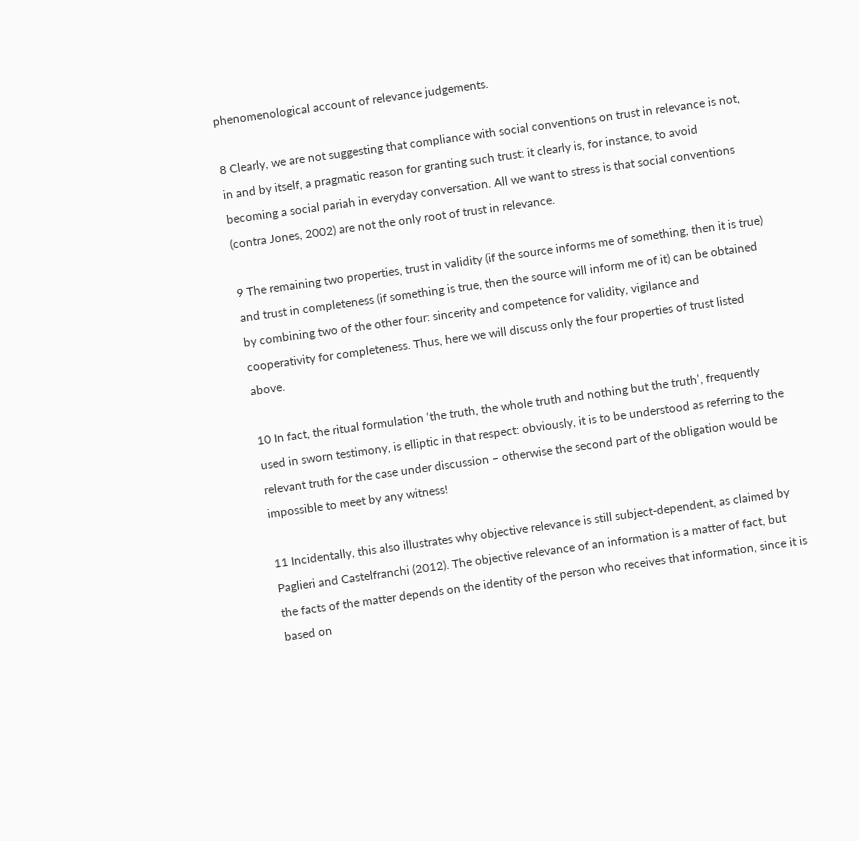phenomenological account of relevance judgements.

8 Clearly, we are not suggesting that compliance with social conventions on trust in relevance is not, in and by itself, a pragmatic reason for granting such trust: it clearly is, for instance, to avoid becoming a social pariah in everyday conversation. All we want to stress is that social conventions (contra Jones, 2002) are not the only root of trust in relevance.

9 The remaining two properties, trust in validity (if the source informs me of something, then it is true) and trust in completeness (if something is true, then the source will inform me of it) can be obtained by combining two of the other four: sincerity and competence for validity, vigilance and cooperativity for completeness. Thus, here we will discuss only the four properties of trust listed above.

10 In fact, the ritual formulation ‘the truth, the whole truth and nothing but the truth’, frequently used in sworn testimony, is elliptic in that respect: obviously, it is to be understood as referring to the relevant truth for the case under discussion – otherwise the second part of the obligation would be impossible to meet by any witness!

11 Incidentally, this also illustrates why objective relevance is still subject-dependent, as claimed by Paglieri and Castelfranchi (2012). The objective relevance of an information is a matter of fact, but the facts of the matter depends on the identity of the person who receives that information, since it is based on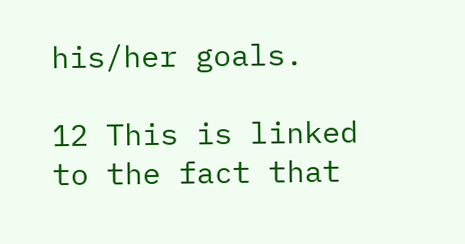his/her goals.

12 This is linked to the fact that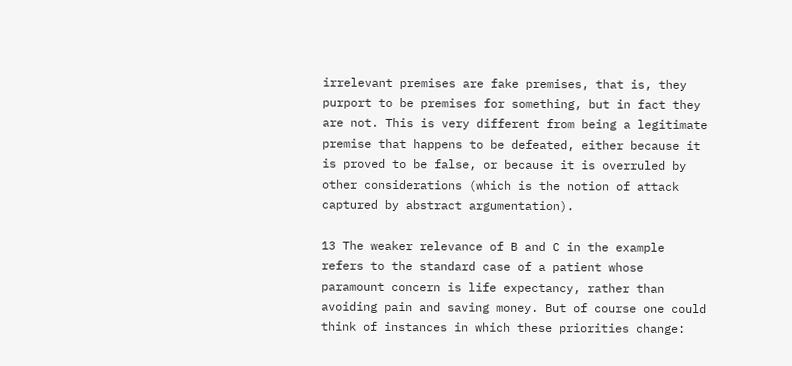irrelevant premises are fake premises, that is, they purport to be premises for something, but in fact they are not. This is very different from being a legitimate premise that happens to be defeated, either because it is proved to be false, or because it is overruled by other considerations (which is the notion of attack captured by abstract argumentation).

13 The weaker relevance of B and C in the example refers to the standard case of a patient whose paramount concern is life expectancy, rather than avoiding pain and saving money. But of course one could think of instances in which these priorities change: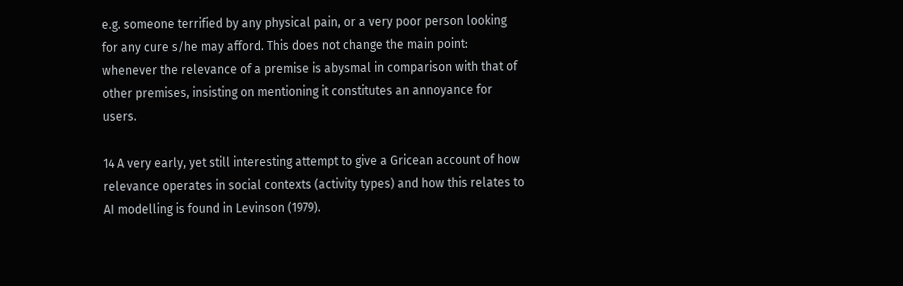e.g. someone terrified by any physical pain, or a very poor person looking for any cure s/he may afford. This does not change the main point: whenever the relevance of a premise is abysmal in comparison with that of other premises, insisting on mentioning it constitutes an annoyance for users.

14 A very early, yet still interesting attempt to give a Gricean account of how relevance operates in social contexts (activity types) and how this relates to AI modelling is found in Levinson (1979).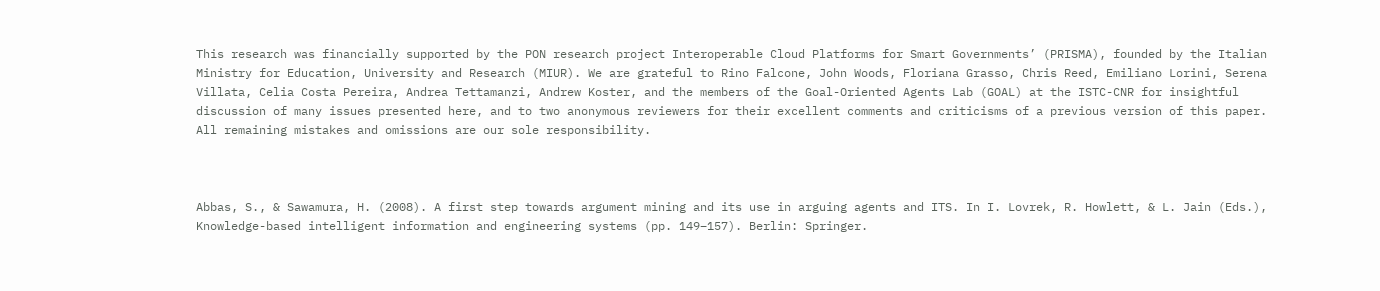This research was financially supported by the PON research project Interoperable Cloud Platforms for Smart Governments’ (PRISMA), founded by the Italian Ministry for Education, University and Research (MIUR). We are grateful to Rino Falcone, John Woods, Floriana Grasso, Chris Reed, Emiliano Lorini, Serena Villata, Celia Costa Pereira, Andrea Tettamanzi, Andrew Koster, and the members of the Goal-Oriented Agents Lab (GOAL) at the ISTC-CNR for insightful discussion of many issues presented here, and to two anonymous reviewers for their excellent comments and criticisms of a previous version of this paper. All remaining mistakes and omissions are our sole responsibility.



Abbas, S., & Sawamura, H. (2008). A first step towards argument mining and its use in arguing agents and ITS. In I. Lovrek, R. Howlett, & L. Jain (Eds.), Knowledge-based intelligent information and engineering systems (pp. 149–157). Berlin: Springer.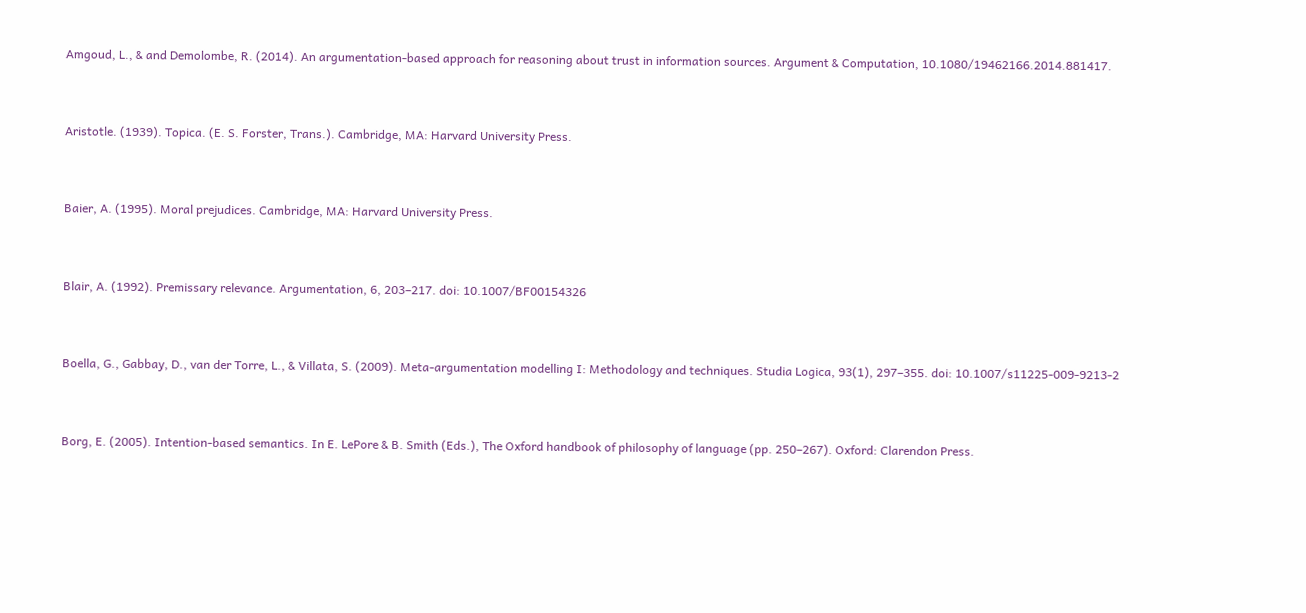Amgoud, L., & and Demolombe, R. (2014). An argumentation-based approach for reasoning about trust in information sources. Argument & Computation, 10.1080/19462166.2014.881417.


Aristotle. (1939). Topica. (E. S. Forster, Trans.). Cambridge, MA: Harvard University Press.


Baier, A. (1995). Moral prejudices. Cambridge, MA: Harvard University Press.


Blair, A. (1992). Premissary relevance. Argumentation, 6, 203–217. doi: 10.1007/BF00154326


Boella, G., Gabbay, D., van der Torre, L., & Villata, S. (2009). Meta-argumentation modelling I: Methodology and techniques. Studia Logica, 93(1), 297–355. doi: 10.1007/s11225-009-9213-2


Borg, E. (2005). Intention-based semantics. In E. LePore & B. Smith (Eds.), The Oxford handbook of philosophy of language (pp. 250–267). Oxford: Clarendon Press.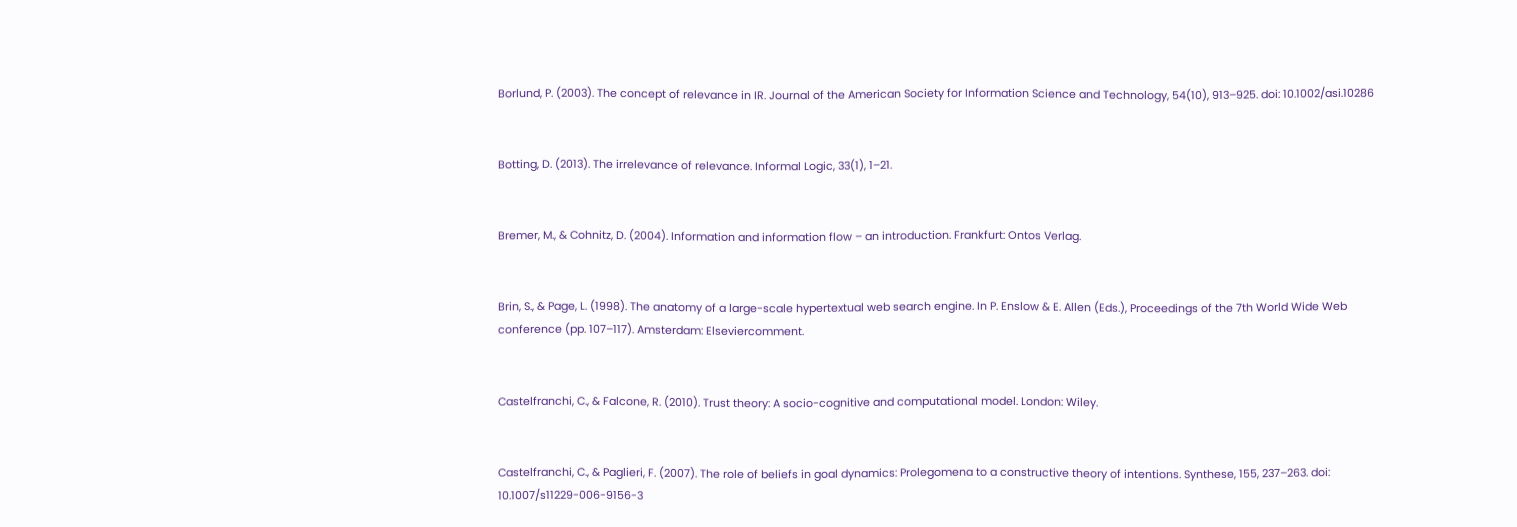Borlund, P. (2003). The concept of relevance in IR. Journal of the American Society for Information Science and Technology, 54(10), 913–925. doi: 10.1002/asi.10286


Botting, D. (2013). The irrelevance of relevance. Informal Logic, 33(1), 1–21.


Bremer, M., & Cohnitz, D. (2004). Information and information flow – an introduction. Frankfurt: Ontos Verlag.


Brin, S., & Page, L. (1998). The anatomy of a large-scale hypertextual web search engine. In P. Enslow & E. Allen (Eds.), Proceedings of the 7th World Wide Web conference (pp. 107–117). Amsterdam: Elseviercomment.


Castelfranchi, C., & Falcone, R. (2010). Trust theory: A socio-cognitive and computational model. London: Wiley.


Castelfranchi, C., & Paglieri, F. (2007). The role of beliefs in goal dynamics: Prolegomena to a constructive theory of intentions. Synthese, 155, 237–263. doi: 10.1007/s11229-006-9156-3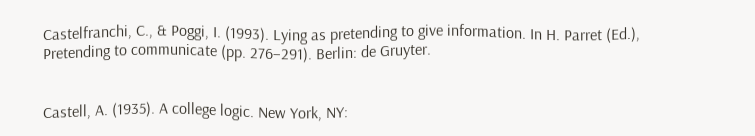Castelfranchi, C., & Poggi, I. (1993). Lying as pretending to give information. In H. Parret (Ed.), Pretending to communicate (pp. 276–291). Berlin: de Gruyter.


Castell, A. (1935). A college logic. New York, NY: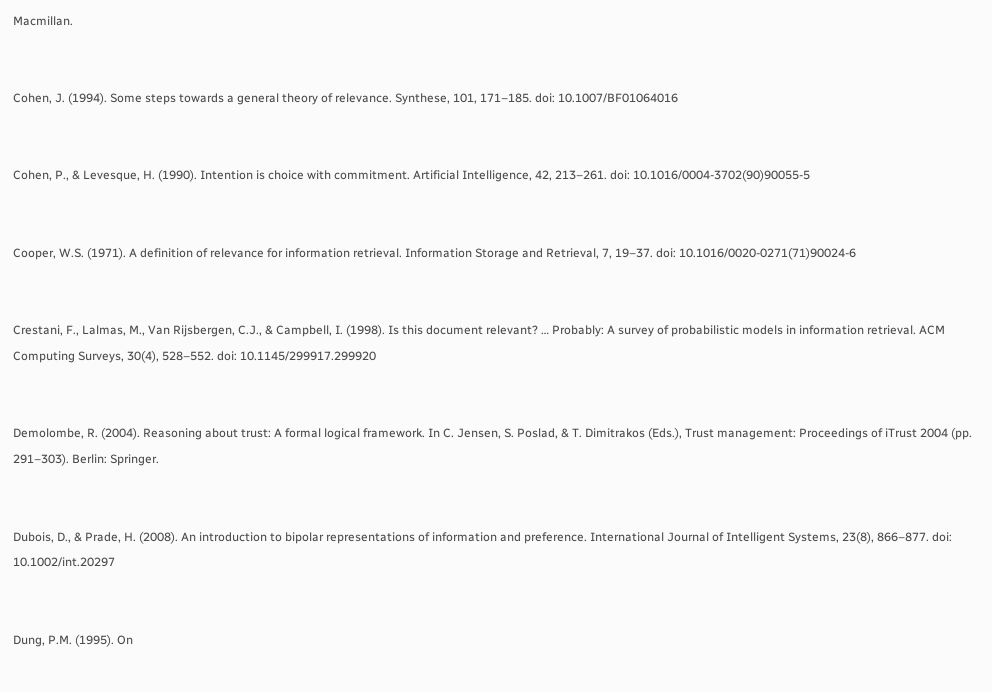Macmillan.


Cohen, J. (1994). Some steps towards a general theory of relevance. Synthese, 101, 171–185. doi: 10.1007/BF01064016


Cohen, P., & Levesque, H. (1990). Intention is choice with commitment. Artificial Intelligence, 42, 213–261. doi: 10.1016/0004-3702(90)90055-5


Cooper, W.S. (1971). A definition of relevance for information retrieval. Information Storage and Retrieval, 7, 19–37. doi: 10.1016/0020-0271(71)90024-6


Crestani, F., Lalmas, M., Van Rijsbergen, C.J., & Campbell, I. (1998). Is this document relevant? … Probably: A survey of probabilistic models in information retrieval. ACM Computing Surveys, 30(4), 528–552. doi: 10.1145/299917.299920


Demolombe, R. (2004). Reasoning about trust: A formal logical framework. In C. Jensen, S. Poslad, & T. Dimitrakos (Eds.), Trust management: Proceedings of iTrust 2004 (pp. 291–303). Berlin: Springer.


Dubois, D., & Prade, H. (2008). An introduction to bipolar representations of information and preference. International Journal of Intelligent Systems, 23(8), 866–877. doi: 10.1002/int.20297


Dung, P.M. (1995). On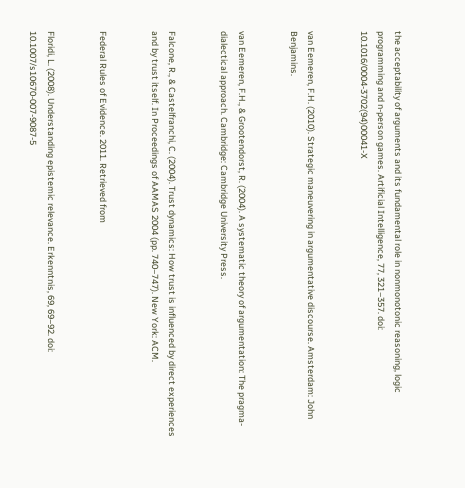the acceptability of arguments and its fundamental role in nonmonotonic reasoning, logic programming and n-person games. Artificial Intelligence, 77, 321–357. doi: 10.1016/0004-3702(94)00041-X


van Eemeren, F.H. (2010). Strategic maneuvering in argumentative discourse. Amsterdam: John Benjamins.


van Eemeren, F.H., & Grootendorst, R. (2004). A systematic theory of argumentation: The pragma-dialectical approach. Cambridge: Cambridge University Press.


Falcone, R., & Castelfranchi, C. (2004). Trust dynamics: How trust is influenced by direct experiences and by trust itself. In Proceedings of AAMAS 2004 (pp. 740–747). New York: ACM.


Federal Rules of Evidence. 2011. Retrieved from


Floridi, L. (2008). Understanding epistemic relevance. Erkenntnis, 69, 69–92. doi: 10.1007/s10670-007-9087-5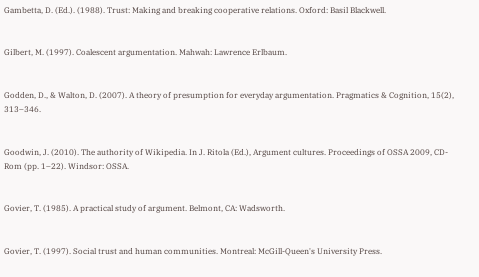Gambetta, D. (Ed.). (1988). Trust: Making and breaking cooperative relations. Oxford: Basil Blackwell.


Gilbert, M. (1997). Coalescent argumentation. Mahwah: Lawrence Erlbaum.


Godden, D., & Walton, D. (2007). A theory of presumption for everyday argumentation. Pragmatics & Cognition, 15(2), 313–346.


Goodwin, J. (2010). The authority of Wikipedia. In J. Ritola (Ed.), Argument cultures. Proceedings of OSSA 2009, CD-Rom (pp. 1–22). Windsor: OSSA.


Govier, T. (1985). A practical study of argument. Belmont, CA: Wadsworth.


Govier, T. (1997). Social trust and human communities. Montreal: McGill-Queen's University Press.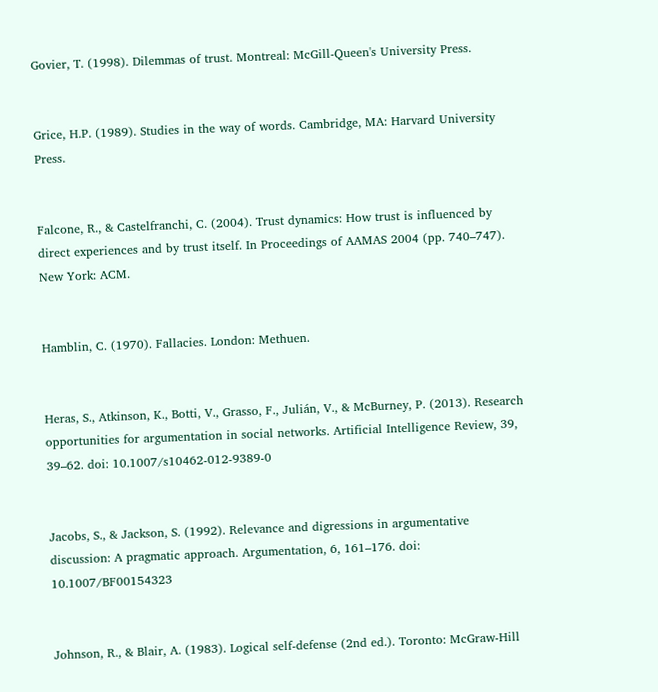Govier, T. (1998). Dilemmas of trust. Montreal: McGill-Queen's University Press.


Grice, H.P. (1989). Studies in the way of words. Cambridge, MA: Harvard University Press.


Falcone, R., & Castelfranchi, C. (2004). Trust dynamics: How trust is influenced by direct experiences and by trust itself. In Proceedings of AAMAS 2004 (pp. 740–747). New York: ACM.


Hamblin, C. (1970). Fallacies. London: Methuen.


Heras, S., Atkinson, K., Botti, V., Grasso, F., Julián, V., & McBurney, P. (2013). Research opportunities for argumentation in social networks. Artificial Intelligence Review, 39, 39–62. doi: 10.1007/s10462-012-9389-0


Jacobs, S., & Jackson, S. (1992). Relevance and digressions in argumentative discussion: A pragmatic approach. Argumentation, 6, 161–176. doi: 10.1007/BF00154323


Johnson, R., & Blair, A. (1983). Logical self-defense (2nd ed.). Toronto: McGraw-Hill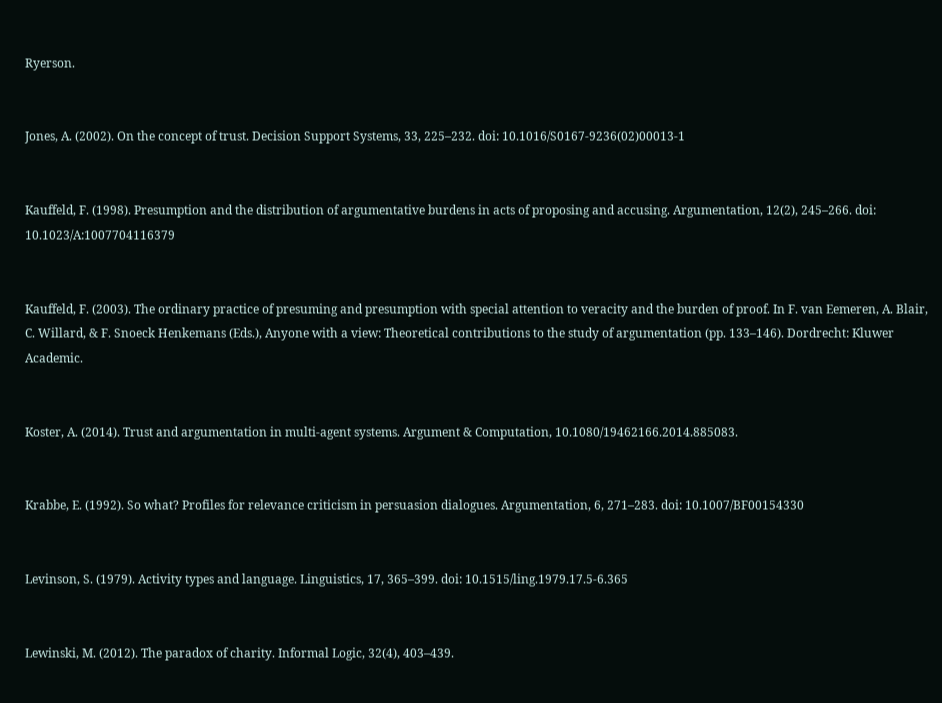Ryerson.


Jones, A. (2002). On the concept of trust. Decision Support Systems, 33, 225–232. doi: 10.1016/S0167-9236(02)00013-1


Kauffeld, F. (1998). Presumption and the distribution of argumentative burdens in acts of proposing and accusing. Argumentation, 12(2), 245–266. doi: 10.1023/A:1007704116379


Kauffeld, F. (2003). The ordinary practice of presuming and presumption with special attention to veracity and the burden of proof. In F. van Eemeren, A. Blair, C. Willard, & F. Snoeck Henkemans (Eds.), Anyone with a view: Theoretical contributions to the study of argumentation (pp. 133–146). Dordrecht: Kluwer Academic.


Koster, A. (2014). Trust and argumentation in multi-agent systems. Argument & Computation, 10.1080/19462166.2014.885083.


Krabbe, E. (1992). So what? Profiles for relevance criticism in persuasion dialogues. Argumentation, 6, 271–283. doi: 10.1007/BF00154330


Levinson, S. (1979). Activity types and language. Linguistics, 17, 365–399. doi: 10.1515/ling.1979.17.5-6.365


Lewinski, M. (2012). The paradox of charity. Informal Logic, 32(4), 403–439.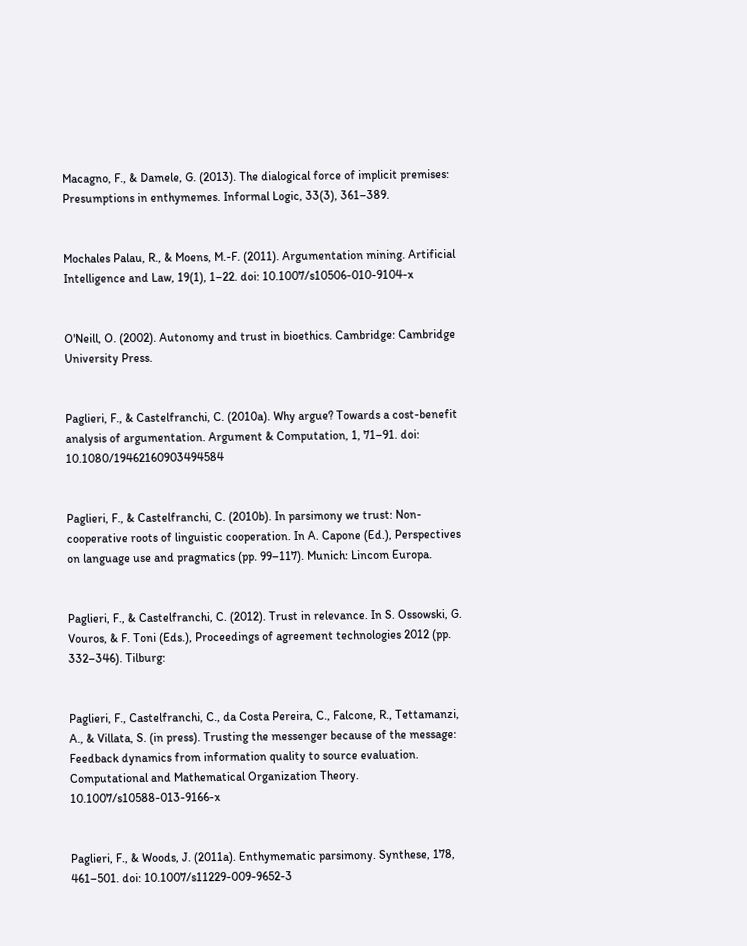Macagno, F., & Damele, G. (2013). The dialogical force of implicit premises: Presumptions in enthymemes. Informal Logic, 33(3), 361–389.


Mochales Palau, R., & Moens, M.-F. (2011). Argumentation mining. Artificial Intelligence and Law, 19(1), 1–22. doi: 10.1007/s10506-010-9104-x


O'Neill, O. (2002). Autonomy and trust in bioethics. Cambridge: Cambridge University Press.


Paglieri, F., & Castelfranchi, C. (2010a). Why argue? Towards a cost-benefit analysis of argumentation. Argument & Computation, 1, 71–91. doi: 10.1080/19462160903494584


Paglieri, F., & Castelfranchi, C. (2010b). In parsimony we trust: Non-cooperative roots of linguistic cooperation. In A. Capone (Ed.), Perspectives on language use and pragmatics (pp. 99–117). Munich: Lincom Europa.


Paglieri, F., & Castelfranchi, C. (2012). Trust in relevance. In S. Ossowski, G. Vouros, & F. Toni (Eds.), Proceedings of agreement technologies 2012 (pp. 332–346). Tilburg:


Paglieri, F., Castelfranchi, C., da Costa Pereira, C., Falcone, R., Tettamanzi, A., & Villata, S. (in press). Trusting the messenger because of the message: Feedback dynamics from information quality to source evaluation. Computational and Mathematical Organization Theory. 10.1007/s10588-013-9166-x


Paglieri, F., & Woods, J. (2011a). Enthymematic parsimony. Synthese, 178, 461–501. doi: 10.1007/s11229-009-9652-3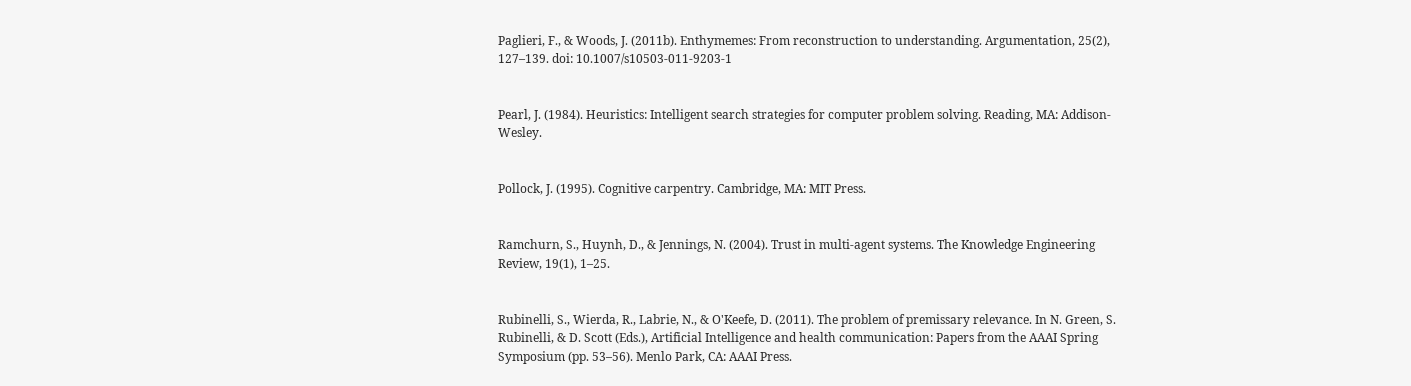Paglieri, F., & Woods, J. (2011b). Enthymemes: From reconstruction to understanding. Argumentation, 25(2), 127–139. doi: 10.1007/s10503-011-9203-1


Pearl, J. (1984). Heuristics: Intelligent search strategies for computer problem solving. Reading, MA: Addison-Wesley.


Pollock, J. (1995). Cognitive carpentry. Cambridge, MA: MIT Press.


Ramchurn, S., Huynh, D., & Jennings, N. (2004). Trust in multi-agent systems. The Knowledge Engineering Review, 19(1), 1–25.


Rubinelli, S., Wierda, R., Labrie, N., & O'Keefe, D. (2011). The problem of premissary relevance. In N. Green, S. Rubinelli, & D. Scott (Eds.), Artificial Intelligence and health communication: Papers from the AAAI Spring Symposium (pp. 53–56). Menlo Park, CA: AAAI Press.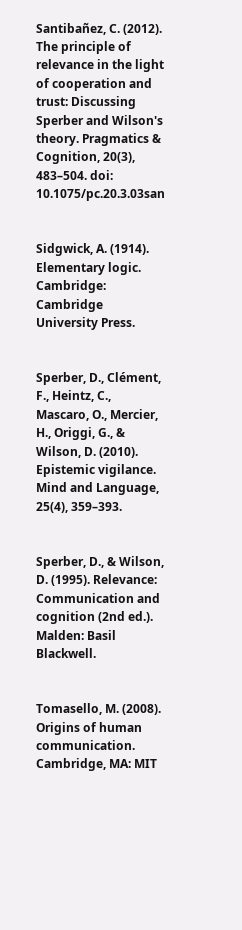Santibañez, C. (2012). The principle of relevance in the light of cooperation and trust: Discussing Sperber and Wilson's theory. Pragmatics & Cognition, 20(3), 483–504. doi: 10.1075/pc.20.3.03san


Sidgwick, A. (1914). Elementary logic. Cambridge: Cambridge University Press.


Sperber, D., Clément, F., Heintz, C., Mascaro, O., Mercier, H., Origgi, G., & Wilson, D. (2010). Epistemic vigilance. Mind and Language, 25(4), 359–393.


Sperber, D., & Wilson, D. (1995). Relevance: Communication and cognition (2nd ed.). Malden: Basil Blackwell.


Tomasello, M. (2008). Origins of human communication. Cambridge, MA: MIT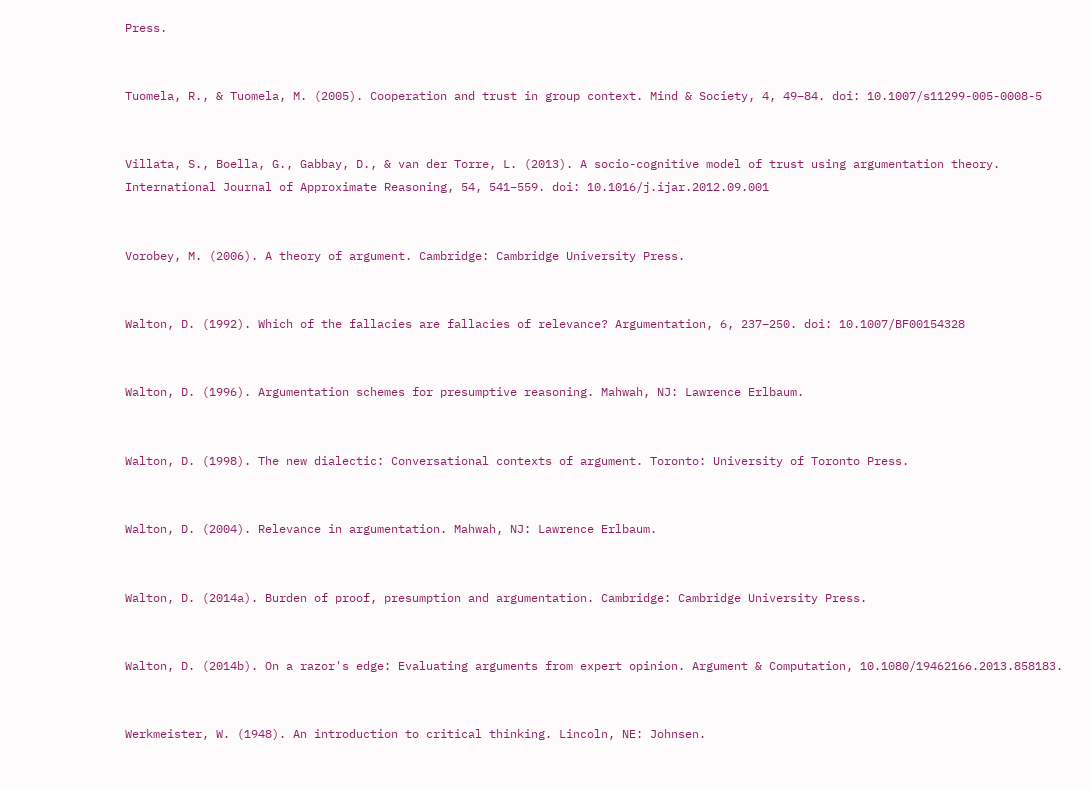Press.


Tuomela, R., & Tuomela, M. (2005). Cooperation and trust in group context. Mind & Society, 4, 49–84. doi: 10.1007/s11299-005-0008-5


Villata, S., Boella, G., Gabbay, D., & van der Torre, L. (2013). A socio-cognitive model of trust using argumentation theory. International Journal of Approximate Reasoning, 54, 541–559. doi: 10.1016/j.ijar.2012.09.001


Vorobey, M. (2006). A theory of argument. Cambridge: Cambridge University Press.


Walton, D. (1992). Which of the fallacies are fallacies of relevance? Argumentation, 6, 237–250. doi: 10.1007/BF00154328


Walton, D. (1996). Argumentation schemes for presumptive reasoning. Mahwah, NJ: Lawrence Erlbaum.


Walton, D. (1998). The new dialectic: Conversational contexts of argument. Toronto: University of Toronto Press.


Walton, D. (2004). Relevance in argumentation. Mahwah, NJ: Lawrence Erlbaum.


Walton, D. (2014a). Burden of proof, presumption and argumentation. Cambridge: Cambridge University Press.


Walton, D. (2014b). On a razor's edge: Evaluating arguments from expert opinion. Argument & Computation, 10.1080/19462166.2013.858183.


Werkmeister, W. (1948). An introduction to critical thinking. Lincoln, NE: Johnsen.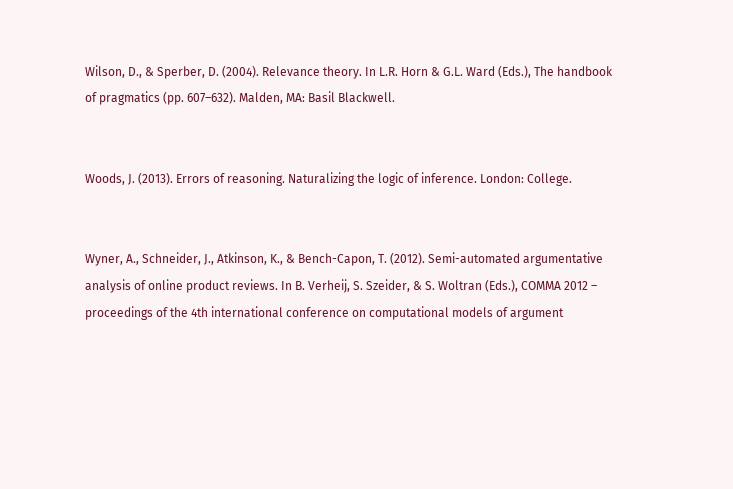Wilson, D., & Sperber, D. (2004). Relevance theory. In L.R. Horn & G.L. Ward (Eds.), The handbook of pragmatics (pp. 607–632). Malden, MA: Basil Blackwell.


Woods, J. (2013). Errors of reasoning. Naturalizing the logic of inference. London: College.


Wyner, A., Schneider, J., Atkinson, K., & Bench-Capon, T. (2012). Semi-automated argumentative analysis of online product reviews. In B. Verheij, S. Szeider, & S. Woltran (Eds.), COMMA 2012 – proceedings of the 4th international conference on computational models of argument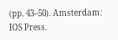(pp. 43–50). Amsterdam: IOS Press.